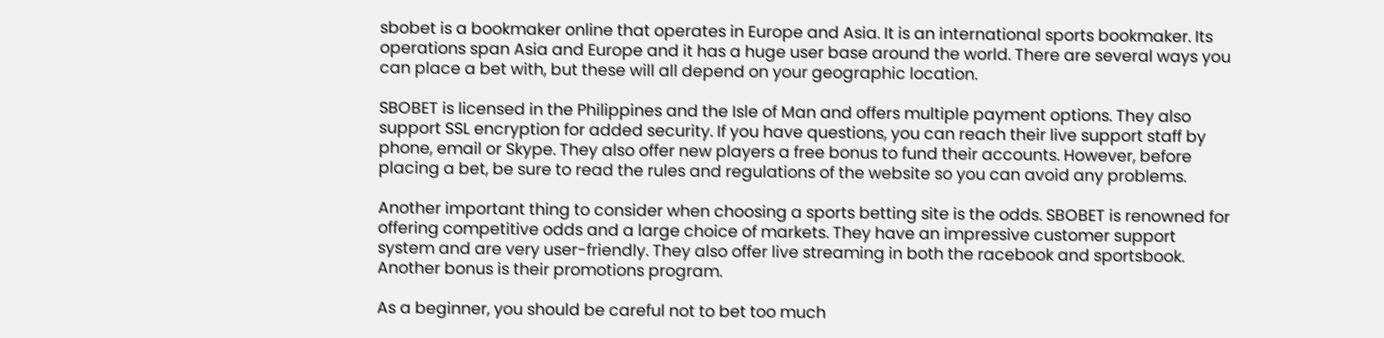sbobet is a bookmaker online that operates in Europe and Asia. It is an international sports bookmaker. Its operations span Asia and Europe and it has a huge user base around the world. There are several ways you can place a bet with, but these will all depend on your geographic location.

SBOBET is licensed in the Philippines and the Isle of Man and offers multiple payment options. They also support SSL encryption for added security. If you have questions, you can reach their live support staff by phone, email or Skype. They also offer new players a free bonus to fund their accounts. However, before placing a bet, be sure to read the rules and regulations of the website so you can avoid any problems.

Another important thing to consider when choosing a sports betting site is the odds. SBOBET is renowned for offering competitive odds and a large choice of markets. They have an impressive customer support system and are very user-friendly. They also offer live streaming in both the racebook and sportsbook. Another bonus is their promotions program.

As a beginner, you should be careful not to bet too much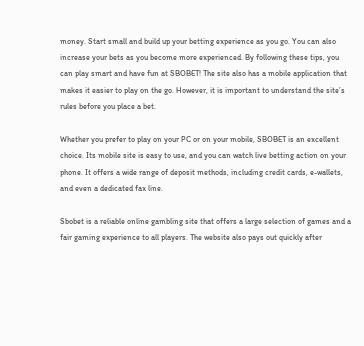money. Start small and build up your betting experience as you go. You can also increase your bets as you become more experienced. By following these tips, you can play smart and have fun at SBOBET! The site also has a mobile application that makes it easier to play on the go. However, it is important to understand the site’s rules before you place a bet.

Whether you prefer to play on your PC or on your mobile, SBOBET is an excellent choice. Its mobile site is easy to use, and you can watch live betting action on your phone. It offers a wide range of deposit methods, including credit cards, e-wallets, and even a dedicated fax line.

Sbobet is a reliable online gambling site that offers a large selection of games and a fair gaming experience to all players. The website also pays out quickly after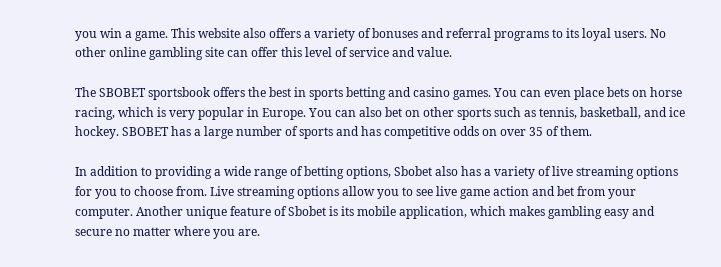you win a game. This website also offers a variety of bonuses and referral programs to its loyal users. No other online gambling site can offer this level of service and value.

The SBOBET sportsbook offers the best in sports betting and casino games. You can even place bets on horse racing, which is very popular in Europe. You can also bet on other sports such as tennis, basketball, and ice hockey. SBOBET has a large number of sports and has competitive odds on over 35 of them.

In addition to providing a wide range of betting options, Sbobet also has a variety of live streaming options for you to choose from. Live streaming options allow you to see live game action and bet from your computer. Another unique feature of Sbobet is its mobile application, which makes gambling easy and secure no matter where you are.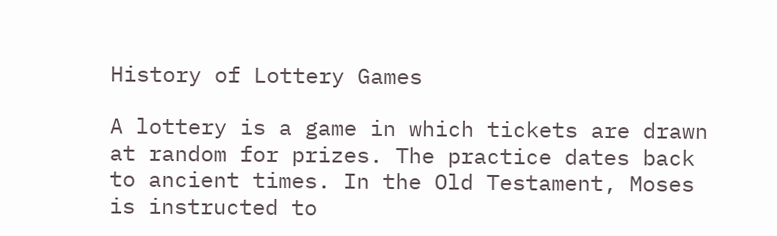History of Lottery Games

A lottery is a game in which tickets are drawn at random for prizes. The practice dates back to ancient times. In the Old Testament, Moses is instructed to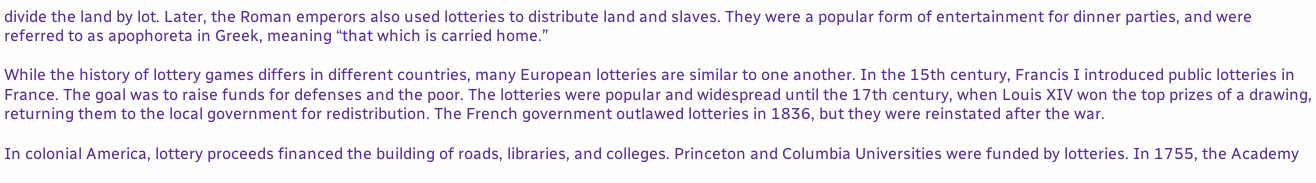divide the land by lot. Later, the Roman emperors also used lotteries to distribute land and slaves. They were a popular form of entertainment for dinner parties, and were referred to as apophoreta in Greek, meaning “that which is carried home.”

While the history of lottery games differs in different countries, many European lotteries are similar to one another. In the 15th century, Francis I introduced public lotteries in France. The goal was to raise funds for defenses and the poor. The lotteries were popular and widespread until the 17th century, when Louis XIV won the top prizes of a drawing, returning them to the local government for redistribution. The French government outlawed lotteries in 1836, but they were reinstated after the war.

In colonial America, lottery proceeds financed the building of roads, libraries, and colleges. Princeton and Columbia Universities were funded by lotteries. In 1755, the Academy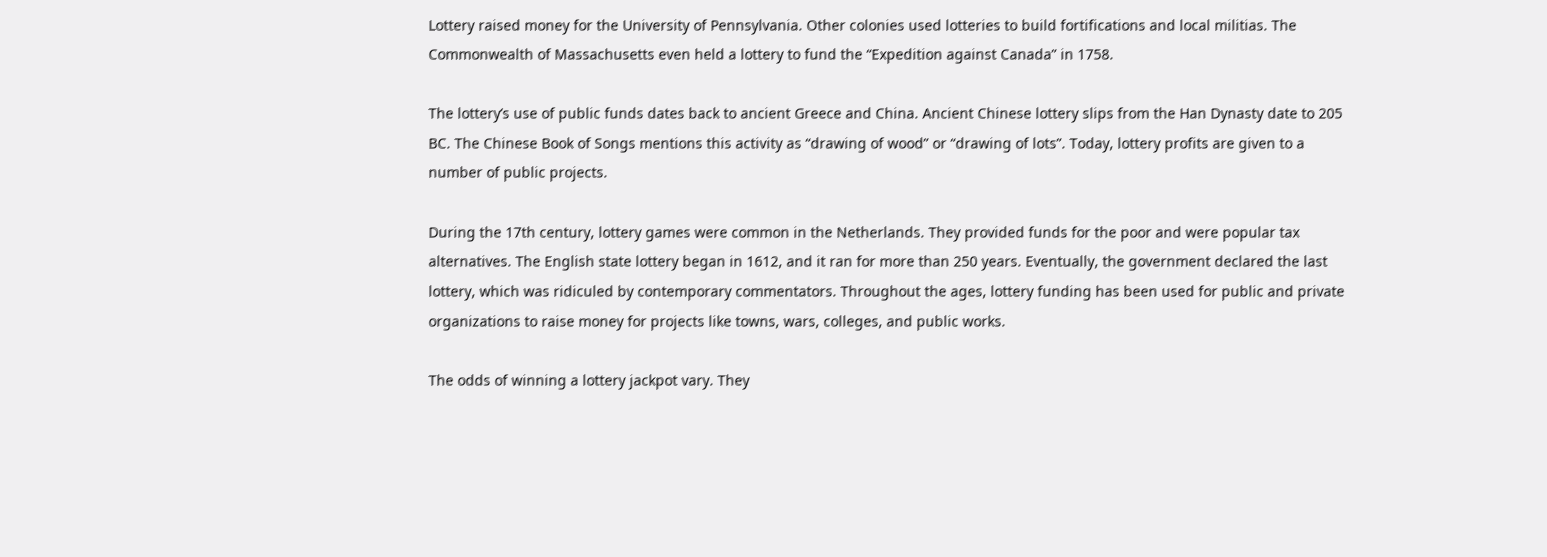Lottery raised money for the University of Pennsylvania. Other colonies used lotteries to build fortifications and local militias. The Commonwealth of Massachusetts even held a lottery to fund the “Expedition against Canada” in 1758.

The lottery’s use of public funds dates back to ancient Greece and China. Ancient Chinese lottery slips from the Han Dynasty date to 205 BC. The Chinese Book of Songs mentions this activity as “drawing of wood” or “drawing of lots”. Today, lottery profits are given to a number of public projects.

During the 17th century, lottery games were common in the Netherlands. They provided funds for the poor and were popular tax alternatives. The English state lottery began in 1612, and it ran for more than 250 years. Eventually, the government declared the last lottery, which was ridiculed by contemporary commentators. Throughout the ages, lottery funding has been used for public and private organizations to raise money for projects like towns, wars, colleges, and public works.

The odds of winning a lottery jackpot vary. They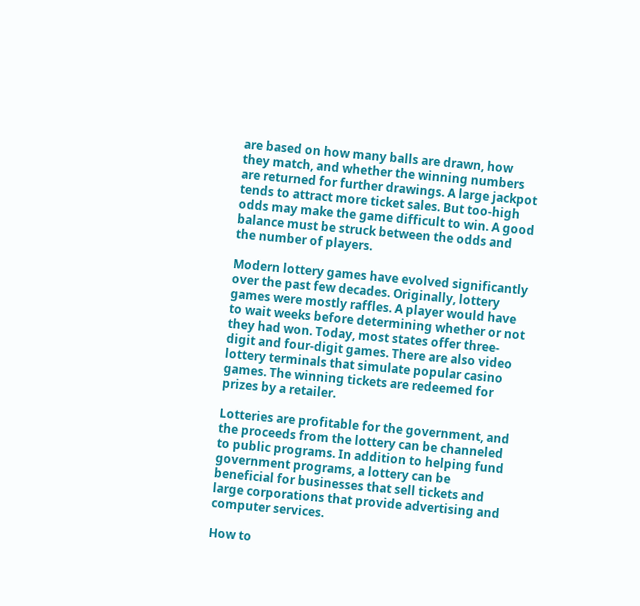are based on how many balls are drawn, how they match, and whether the winning numbers are returned for further drawings. A large jackpot tends to attract more ticket sales. But too-high odds may make the game difficult to win. A good balance must be struck between the odds and the number of players.

Modern lottery games have evolved significantly over the past few decades. Originally, lottery games were mostly raffles. A player would have to wait weeks before determining whether or not they had won. Today, most states offer three-digit and four-digit games. There are also video lottery terminals that simulate popular casino games. The winning tickets are redeemed for prizes by a retailer.

Lotteries are profitable for the government, and the proceeds from the lottery can be channeled to public programs. In addition to helping fund government programs, a lottery can be beneficial for businesses that sell tickets and large corporations that provide advertising and computer services.

How to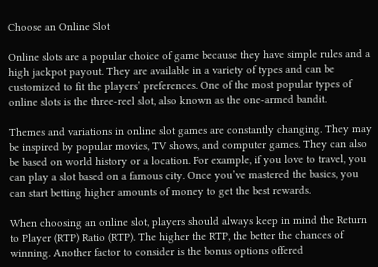Choose an Online Slot

Online slots are a popular choice of game because they have simple rules and a high jackpot payout. They are available in a variety of types and can be customized to fit the players’ preferences. One of the most popular types of online slots is the three-reel slot, also known as the one-armed bandit.

Themes and variations in online slot games are constantly changing. They may be inspired by popular movies, TV shows, and computer games. They can also be based on world history or a location. For example, if you love to travel, you can play a slot based on a famous city. Once you’ve mastered the basics, you can start betting higher amounts of money to get the best rewards.

When choosing an online slot, players should always keep in mind the Return to Player (RTP) Ratio (RTP). The higher the RTP, the better the chances of winning. Another factor to consider is the bonus options offered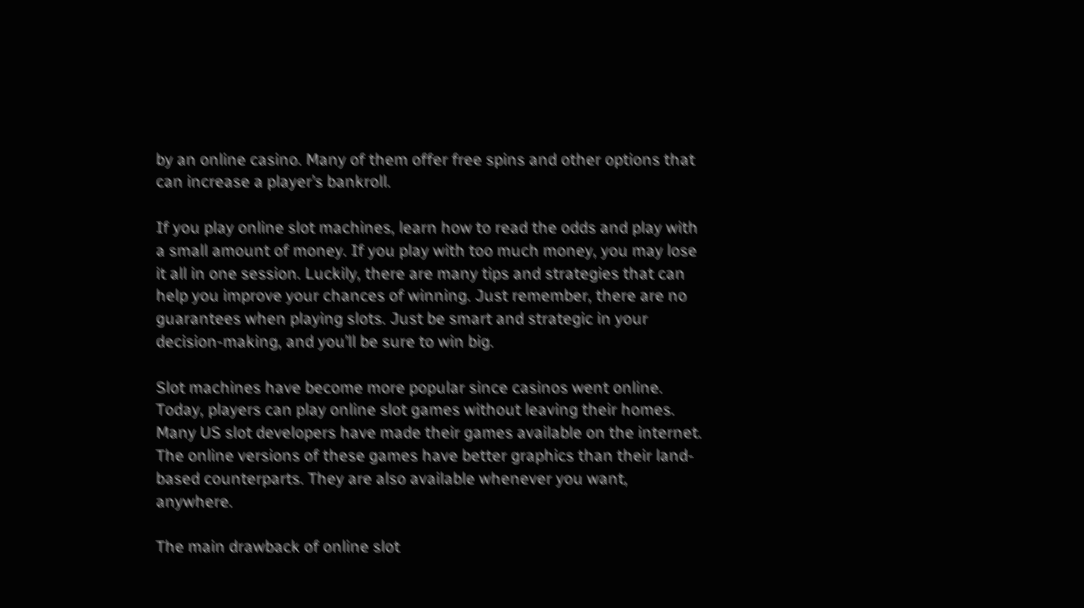by an online casino. Many of them offer free spins and other options that can increase a player’s bankroll.

If you play online slot machines, learn how to read the odds and play with a small amount of money. If you play with too much money, you may lose it all in one session. Luckily, there are many tips and strategies that can help you improve your chances of winning. Just remember, there are no guarantees when playing slots. Just be smart and strategic in your decision-making, and you’ll be sure to win big.

Slot machines have become more popular since casinos went online. Today, players can play online slot games without leaving their homes. Many US slot developers have made their games available on the internet. The online versions of these games have better graphics than their land-based counterparts. They are also available whenever you want, anywhere.

The main drawback of online slot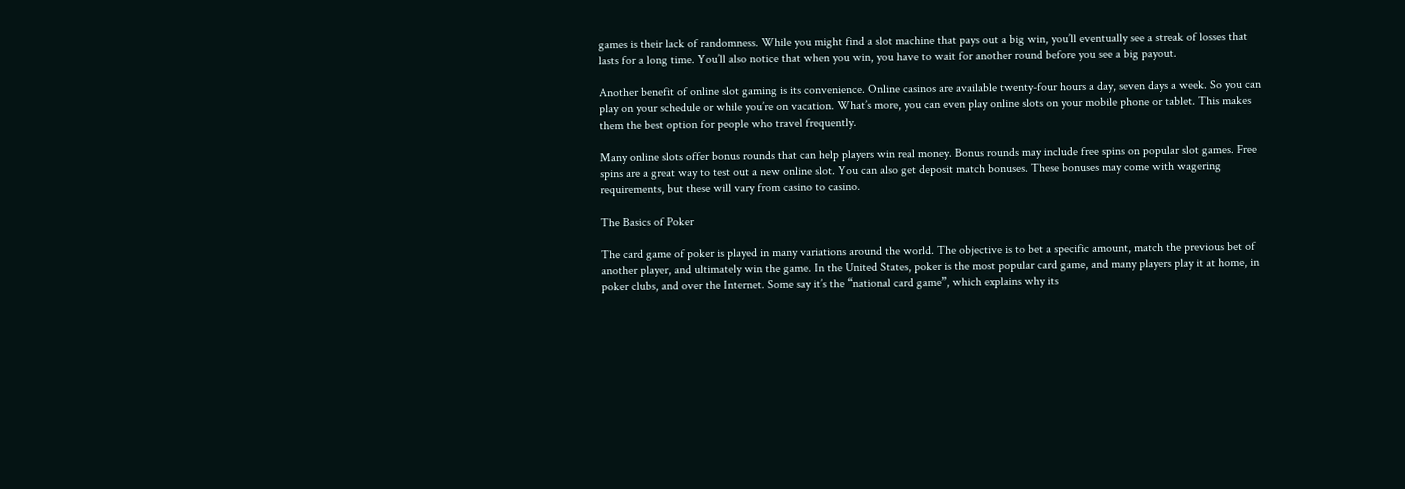games is their lack of randomness. While you might find a slot machine that pays out a big win, you’ll eventually see a streak of losses that lasts for a long time. You’ll also notice that when you win, you have to wait for another round before you see a big payout.

Another benefit of online slot gaming is its convenience. Online casinos are available twenty-four hours a day, seven days a week. So you can play on your schedule or while you’re on vacation. What’s more, you can even play online slots on your mobile phone or tablet. This makes them the best option for people who travel frequently.

Many online slots offer bonus rounds that can help players win real money. Bonus rounds may include free spins on popular slot games. Free spins are a great way to test out a new online slot. You can also get deposit match bonuses. These bonuses may come with wagering requirements, but these will vary from casino to casino.

The Basics of Poker

The card game of poker is played in many variations around the world. The objective is to bet a specific amount, match the previous bet of another player, and ultimately win the game. In the United States, poker is the most popular card game, and many players play it at home, in poker clubs, and over the Internet. Some say it’s the “national card game”, which explains why its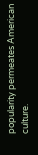popularity permeates American culture.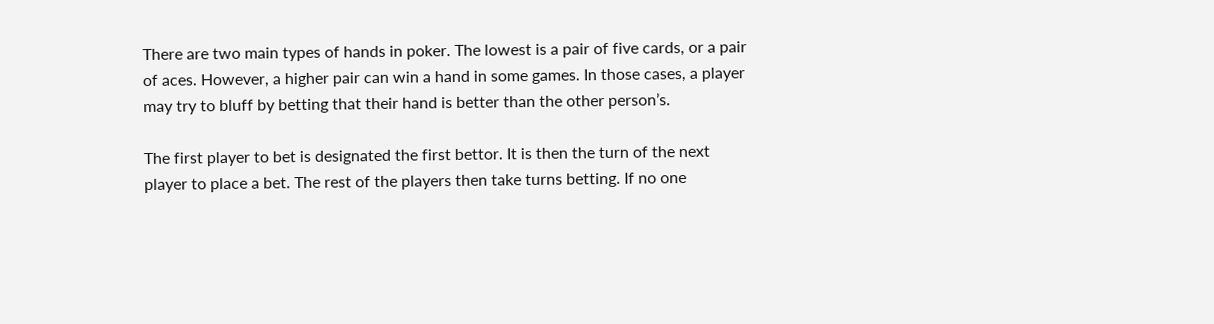There are two main types of hands in poker. The lowest is a pair of five cards, or a pair of aces. However, a higher pair can win a hand in some games. In those cases, a player may try to bluff by betting that their hand is better than the other person’s.

The first player to bet is designated the first bettor. It is then the turn of the next player to place a bet. The rest of the players then take turns betting. If no one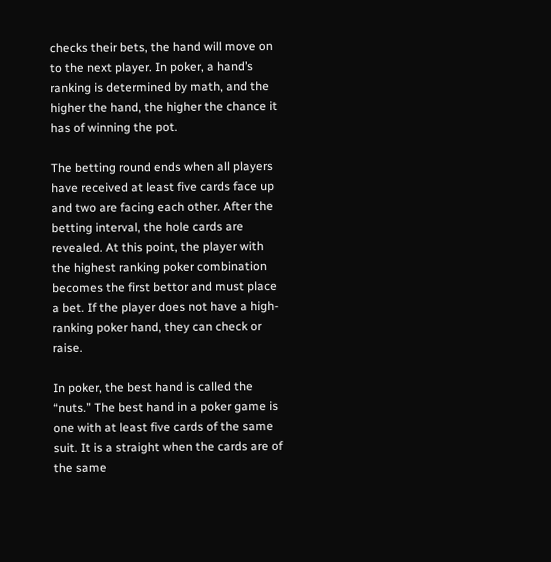checks their bets, the hand will move on to the next player. In poker, a hand’s ranking is determined by math, and the higher the hand, the higher the chance it has of winning the pot.

The betting round ends when all players have received at least five cards face up and two are facing each other. After the betting interval, the hole cards are revealed. At this point, the player with the highest ranking poker combination becomes the first bettor and must place a bet. If the player does not have a high-ranking poker hand, they can check or raise.

In poker, the best hand is called the “nuts.” The best hand in a poker game is one with at least five cards of the same suit. It is a straight when the cards are of the same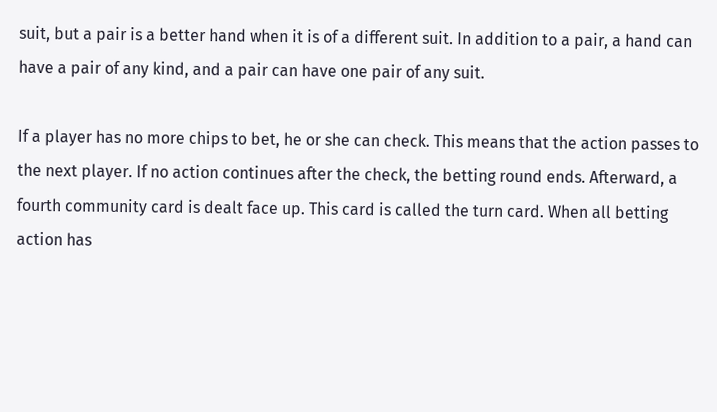suit, but a pair is a better hand when it is of a different suit. In addition to a pair, a hand can have a pair of any kind, and a pair can have one pair of any suit.

If a player has no more chips to bet, he or she can check. This means that the action passes to the next player. If no action continues after the check, the betting round ends. Afterward, a fourth community card is dealt face up. This card is called the turn card. When all betting action has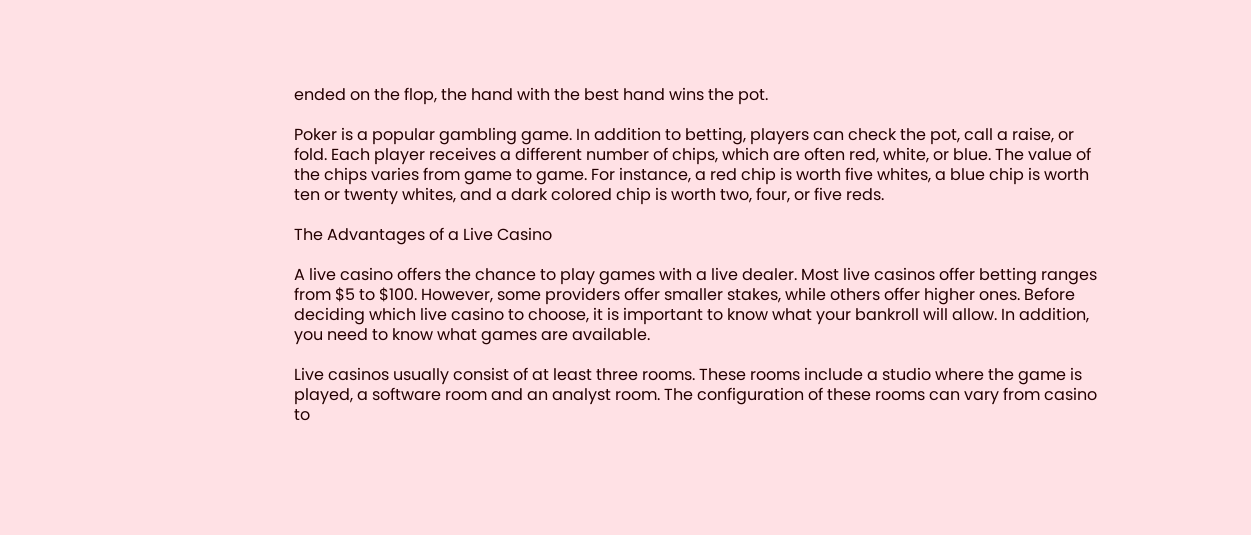ended on the flop, the hand with the best hand wins the pot.

Poker is a popular gambling game. In addition to betting, players can check the pot, call a raise, or fold. Each player receives a different number of chips, which are often red, white, or blue. The value of the chips varies from game to game. For instance, a red chip is worth five whites, a blue chip is worth ten or twenty whites, and a dark colored chip is worth two, four, or five reds.

The Advantages of a Live Casino

A live casino offers the chance to play games with a live dealer. Most live casinos offer betting ranges from $5 to $100. However, some providers offer smaller stakes, while others offer higher ones. Before deciding which live casino to choose, it is important to know what your bankroll will allow. In addition, you need to know what games are available.

Live casinos usually consist of at least three rooms. These rooms include a studio where the game is played, a software room and an analyst room. The configuration of these rooms can vary from casino to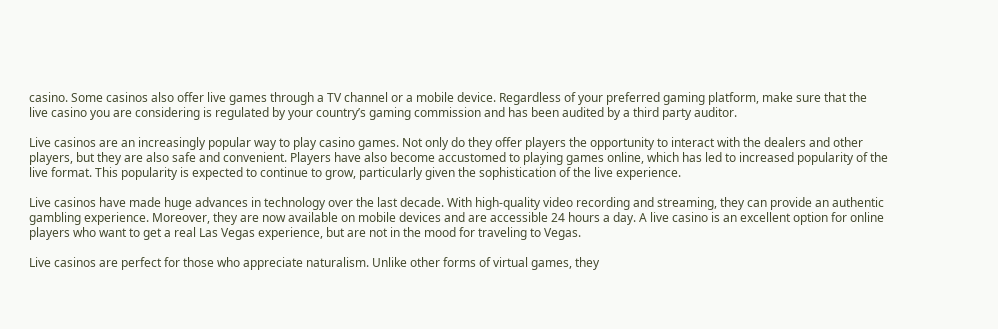casino. Some casinos also offer live games through a TV channel or a mobile device. Regardless of your preferred gaming platform, make sure that the live casino you are considering is regulated by your country’s gaming commission and has been audited by a third party auditor.

Live casinos are an increasingly popular way to play casino games. Not only do they offer players the opportunity to interact with the dealers and other players, but they are also safe and convenient. Players have also become accustomed to playing games online, which has led to increased popularity of the live format. This popularity is expected to continue to grow, particularly given the sophistication of the live experience.

Live casinos have made huge advances in technology over the last decade. With high-quality video recording and streaming, they can provide an authentic gambling experience. Moreover, they are now available on mobile devices and are accessible 24 hours a day. A live casino is an excellent option for online players who want to get a real Las Vegas experience, but are not in the mood for traveling to Vegas.

Live casinos are perfect for those who appreciate naturalism. Unlike other forms of virtual games, they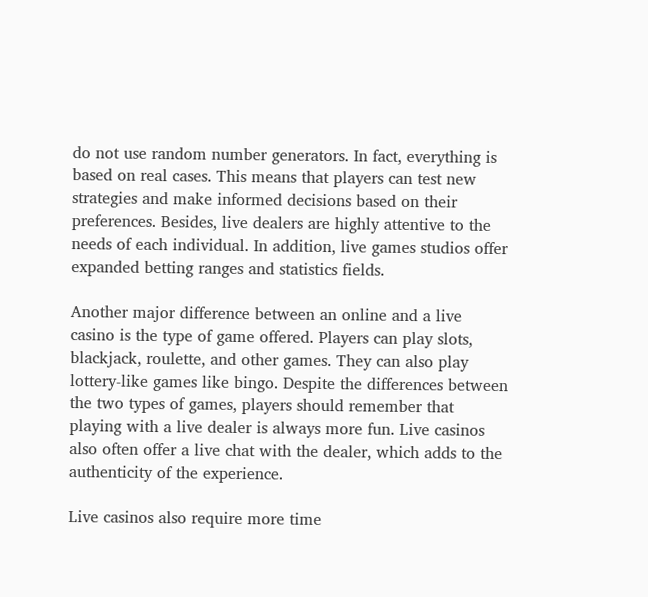do not use random number generators. In fact, everything is based on real cases. This means that players can test new strategies and make informed decisions based on their preferences. Besides, live dealers are highly attentive to the needs of each individual. In addition, live games studios offer expanded betting ranges and statistics fields.

Another major difference between an online and a live casino is the type of game offered. Players can play slots, blackjack, roulette, and other games. They can also play lottery-like games like bingo. Despite the differences between the two types of games, players should remember that playing with a live dealer is always more fun. Live casinos also often offer a live chat with the dealer, which adds to the authenticity of the experience.

Live casinos also require more time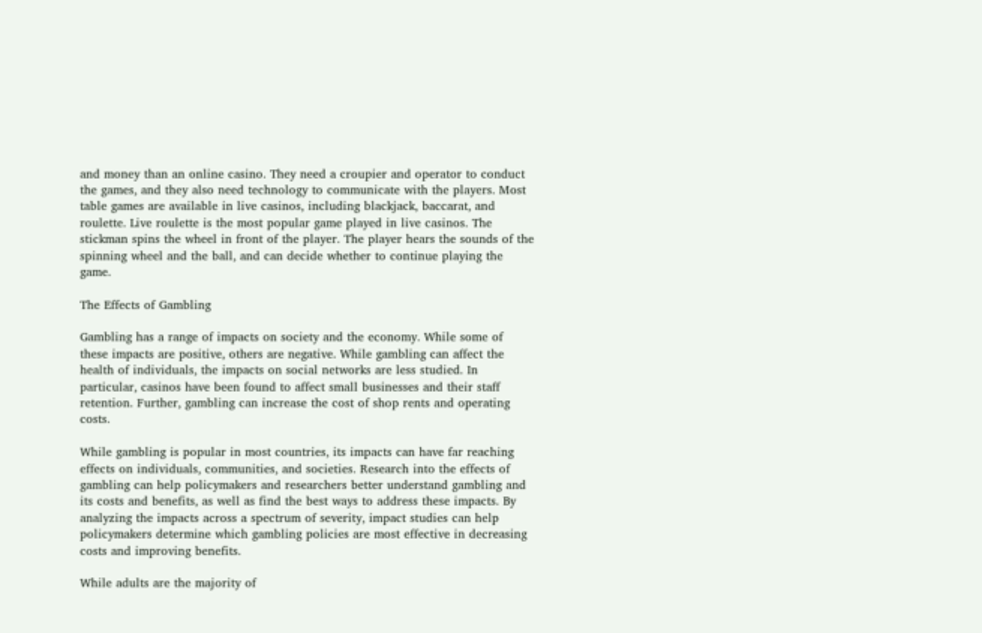and money than an online casino. They need a croupier and operator to conduct the games, and they also need technology to communicate with the players. Most table games are available in live casinos, including blackjack, baccarat, and roulette. Live roulette is the most popular game played in live casinos. The stickman spins the wheel in front of the player. The player hears the sounds of the spinning wheel and the ball, and can decide whether to continue playing the game.

The Effects of Gambling

Gambling has a range of impacts on society and the economy. While some of these impacts are positive, others are negative. While gambling can affect the health of individuals, the impacts on social networks are less studied. In particular, casinos have been found to affect small businesses and their staff retention. Further, gambling can increase the cost of shop rents and operating costs.

While gambling is popular in most countries, its impacts can have far reaching effects on individuals, communities, and societies. Research into the effects of gambling can help policymakers and researchers better understand gambling and its costs and benefits, as well as find the best ways to address these impacts. By analyzing the impacts across a spectrum of severity, impact studies can help policymakers determine which gambling policies are most effective in decreasing costs and improving benefits.

While adults are the majority of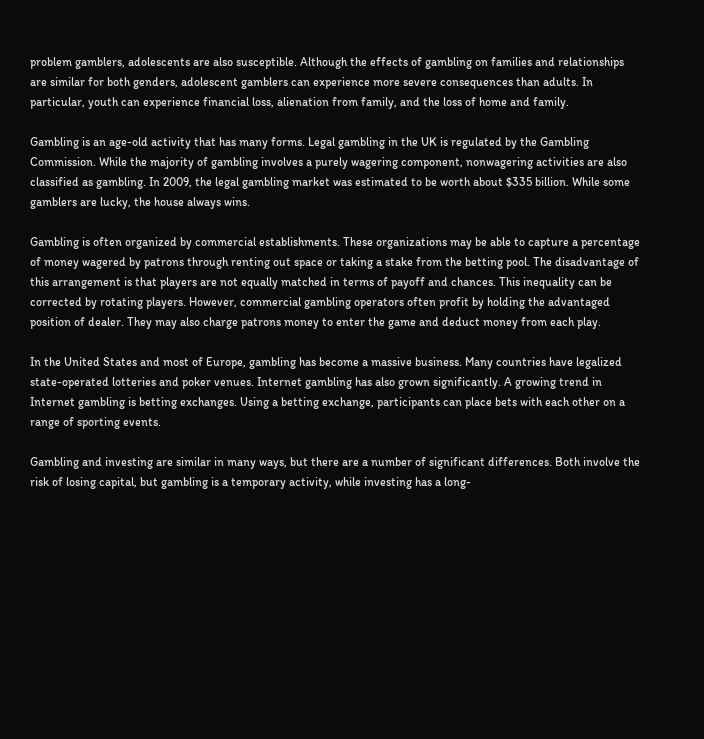problem gamblers, adolescents are also susceptible. Although the effects of gambling on families and relationships are similar for both genders, adolescent gamblers can experience more severe consequences than adults. In particular, youth can experience financial loss, alienation from family, and the loss of home and family.

Gambling is an age-old activity that has many forms. Legal gambling in the UK is regulated by the Gambling Commission. While the majority of gambling involves a purely wagering component, nonwagering activities are also classified as gambling. In 2009, the legal gambling market was estimated to be worth about $335 billion. While some gamblers are lucky, the house always wins.

Gambling is often organized by commercial establishments. These organizations may be able to capture a percentage of money wagered by patrons through renting out space or taking a stake from the betting pool. The disadvantage of this arrangement is that players are not equally matched in terms of payoff and chances. This inequality can be corrected by rotating players. However, commercial gambling operators often profit by holding the advantaged position of dealer. They may also charge patrons money to enter the game and deduct money from each play.

In the United States and most of Europe, gambling has become a massive business. Many countries have legalized state-operated lotteries and poker venues. Internet gambling has also grown significantly. A growing trend in Internet gambling is betting exchanges. Using a betting exchange, participants can place bets with each other on a range of sporting events.

Gambling and investing are similar in many ways, but there are a number of significant differences. Both involve the risk of losing capital, but gambling is a temporary activity, while investing has a long-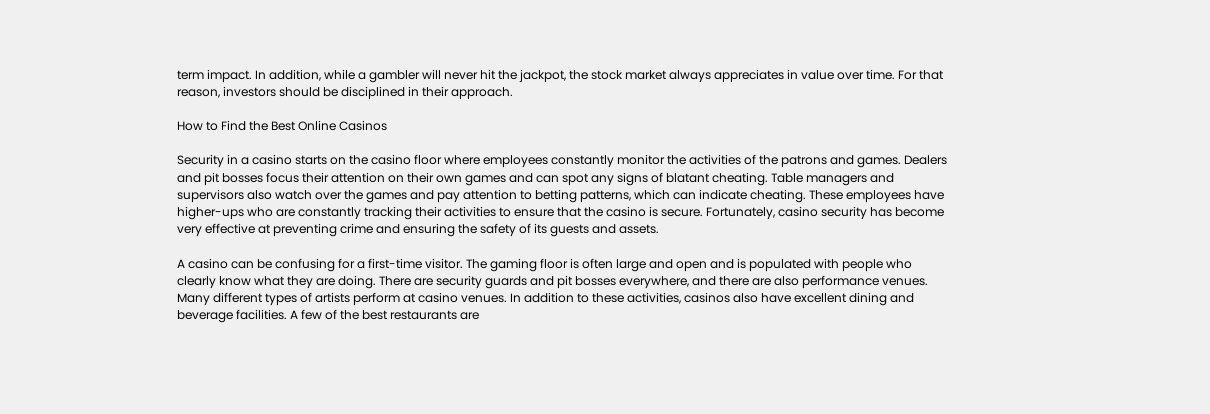term impact. In addition, while a gambler will never hit the jackpot, the stock market always appreciates in value over time. For that reason, investors should be disciplined in their approach.

How to Find the Best Online Casinos

Security in a casino starts on the casino floor where employees constantly monitor the activities of the patrons and games. Dealers and pit bosses focus their attention on their own games and can spot any signs of blatant cheating. Table managers and supervisors also watch over the games and pay attention to betting patterns, which can indicate cheating. These employees have higher-ups who are constantly tracking their activities to ensure that the casino is secure. Fortunately, casino security has become very effective at preventing crime and ensuring the safety of its guests and assets.

A casino can be confusing for a first-time visitor. The gaming floor is often large and open and is populated with people who clearly know what they are doing. There are security guards and pit bosses everywhere, and there are also performance venues. Many different types of artists perform at casino venues. In addition to these activities, casinos also have excellent dining and beverage facilities. A few of the best restaurants are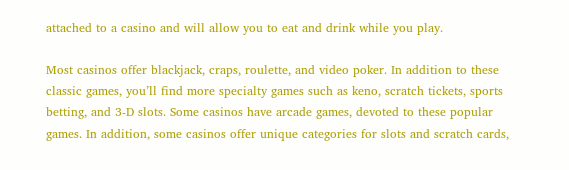attached to a casino and will allow you to eat and drink while you play.

Most casinos offer blackjack, craps, roulette, and video poker. In addition to these classic games, you’ll find more specialty games such as keno, scratch tickets, sports betting, and 3-D slots. Some casinos have arcade games, devoted to these popular games. In addition, some casinos offer unique categories for slots and scratch cards,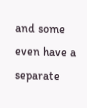and some even have a separate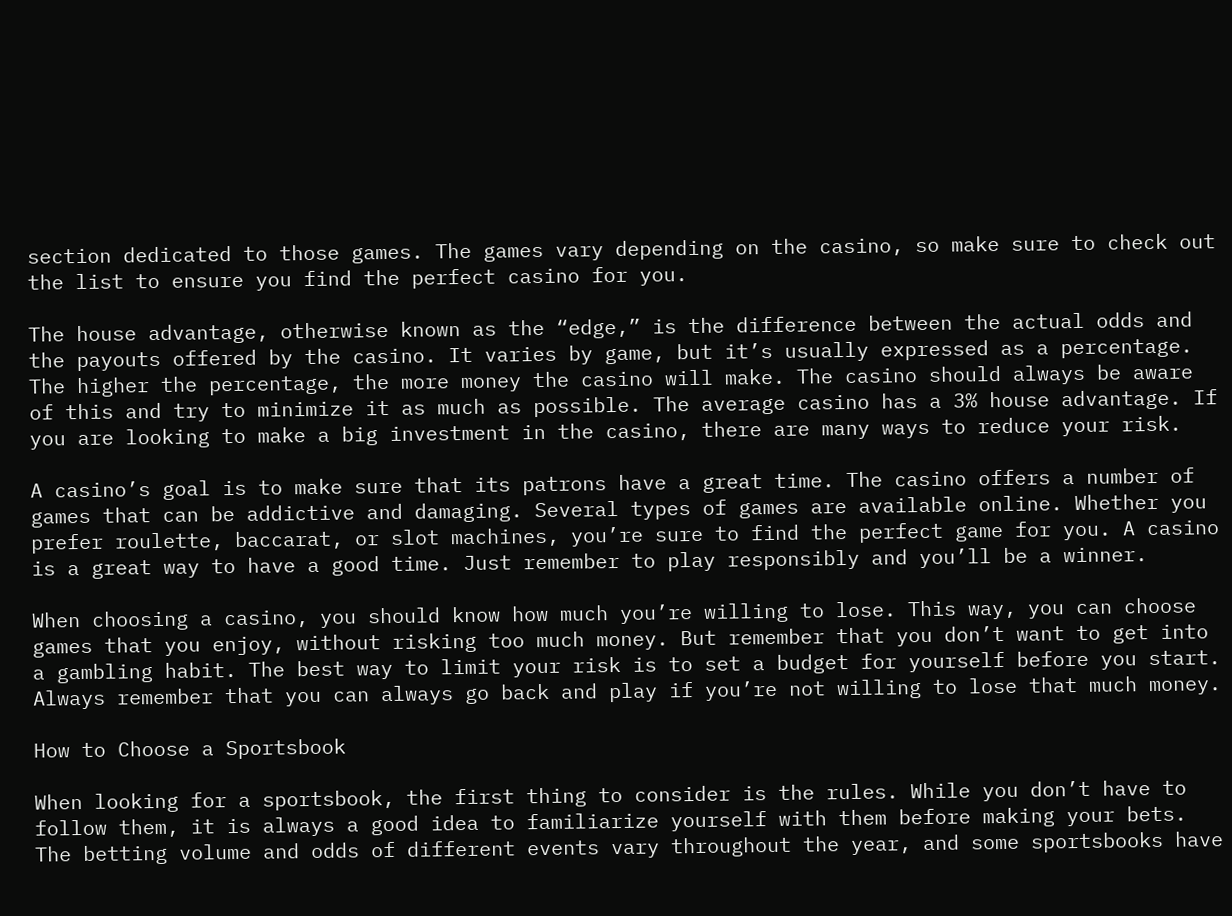section dedicated to those games. The games vary depending on the casino, so make sure to check out the list to ensure you find the perfect casino for you.

The house advantage, otherwise known as the “edge,” is the difference between the actual odds and the payouts offered by the casino. It varies by game, but it’s usually expressed as a percentage. The higher the percentage, the more money the casino will make. The casino should always be aware of this and try to minimize it as much as possible. The average casino has a 3% house advantage. If you are looking to make a big investment in the casino, there are many ways to reduce your risk.

A casino’s goal is to make sure that its patrons have a great time. The casino offers a number of games that can be addictive and damaging. Several types of games are available online. Whether you prefer roulette, baccarat, or slot machines, you’re sure to find the perfect game for you. A casino is a great way to have a good time. Just remember to play responsibly and you’ll be a winner.

When choosing a casino, you should know how much you’re willing to lose. This way, you can choose games that you enjoy, without risking too much money. But remember that you don’t want to get into a gambling habit. The best way to limit your risk is to set a budget for yourself before you start. Always remember that you can always go back and play if you’re not willing to lose that much money.

How to Choose a Sportsbook

When looking for a sportsbook, the first thing to consider is the rules. While you don’t have to follow them, it is always a good idea to familiarize yourself with them before making your bets. The betting volume and odds of different events vary throughout the year, and some sportsbooks have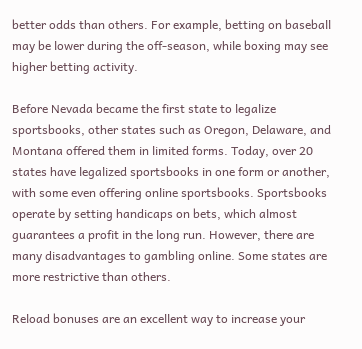better odds than others. For example, betting on baseball may be lower during the off-season, while boxing may see higher betting activity.

Before Nevada became the first state to legalize sportsbooks, other states such as Oregon, Delaware, and Montana offered them in limited forms. Today, over 20 states have legalized sportsbooks in one form or another, with some even offering online sportsbooks. Sportsbooks operate by setting handicaps on bets, which almost guarantees a profit in the long run. However, there are many disadvantages to gambling online. Some states are more restrictive than others.

Reload bonuses are an excellent way to increase your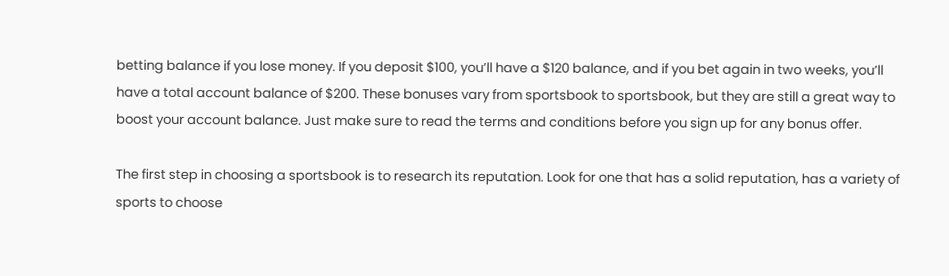betting balance if you lose money. If you deposit $100, you’ll have a $120 balance, and if you bet again in two weeks, you’ll have a total account balance of $200. These bonuses vary from sportsbook to sportsbook, but they are still a great way to boost your account balance. Just make sure to read the terms and conditions before you sign up for any bonus offer.

The first step in choosing a sportsbook is to research its reputation. Look for one that has a solid reputation, has a variety of sports to choose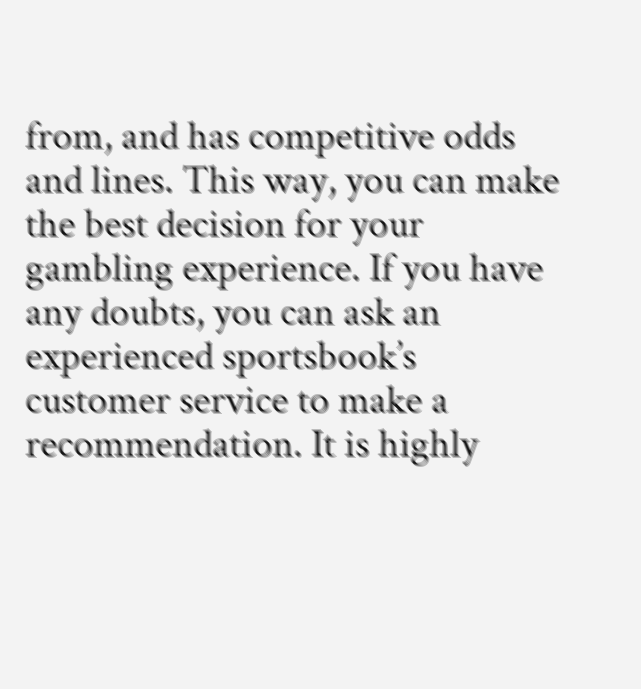from, and has competitive odds and lines. This way, you can make the best decision for your gambling experience. If you have any doubts, you can ask an experienced sportsbook’s customer service to make a recommendation. It is highly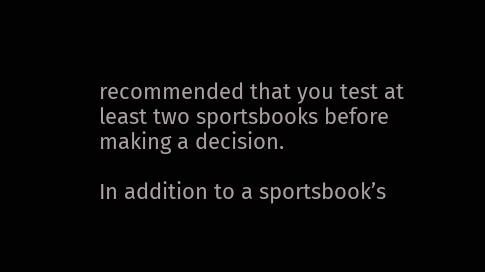recommended that you test at least two sportsbooks before making a decision.

In addition to a sportsbook’s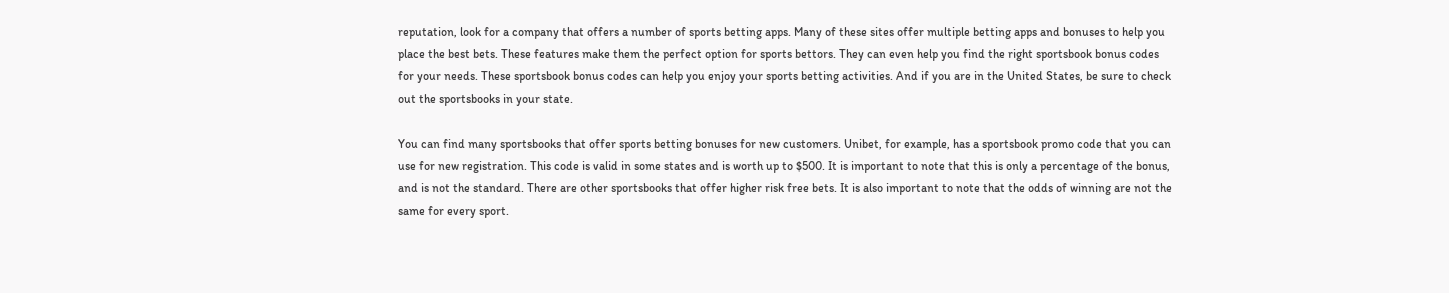reputation, look for a company that offers a number of sports betting apps. Many of these sites offer multiple betting apps and bonuses to help you place the best bets. These features make them the perfect option for sports bettors. They can even help you find the right sportsbook bonus codes for your needs. These sportsbook bonus codes can help you enjoy your sports betting activities. And if you are in the United States, be sure to check out the sportsbooks in your state.

You can find many sportsbooks that offer sports betting bonuses for new customers. Unibet, for example, has a sportsbook promo code that you can use for new registration. This code is valid in some states and is worth up to $500. It is important to note that this is only a percentage of the bonus, and is not the standard. There are other sportsbooks that offer higher risk free bets. It is also important to note that the odds of winning are not the same for every sport.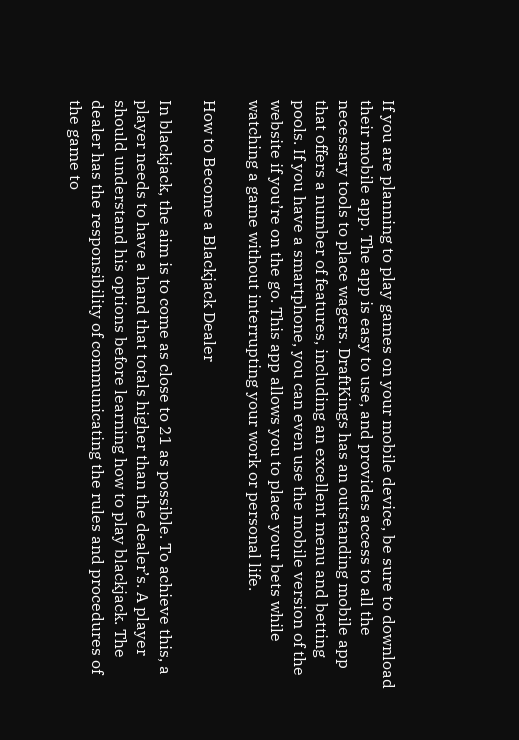If you are planning to play games on your mobile device, be sure to download their mobile app. The app is easy to use, and provides access to all the necessary tools to place wagers. DraftKings has an outstanding mobile app that offers a number of features, including an excellent menu and betting pools. If you have a smartphone, you can even use the mobile version of the website if you’re on the go. This app allows you to place your bets while watching a game without interrupting your work or personal life.

How to Become a Blackjack Dealer

In blackjack, the aim is to come as close to 21 as possible. To achieve this, a player needs to have a hand that totals higher than the dealer’s. A player should understand his options before learning how to play blackjack. The dealer has the responsibility of communicating the rules and procedures of the game to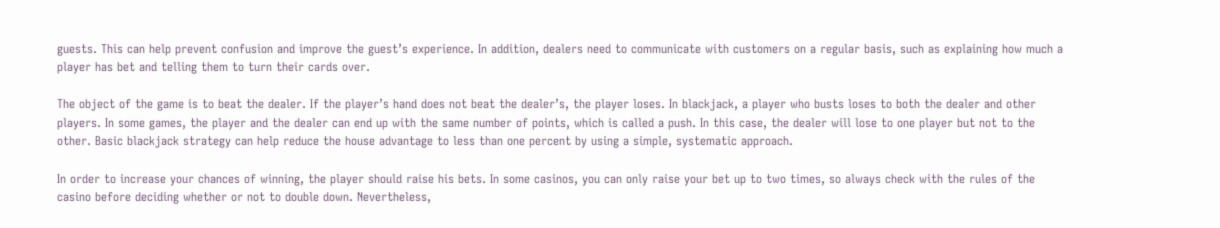guests. This can help prevent confusion and improve the guest’s experience. In addition, dealers need to communicate with customers on a regular basis, such as explaining how much a player has bet and telling them to turn their cards over.

The object of the game is to beat the dealer. If the player’s hand does not beat the dealer’s, the player loses. In blackjack, a player who busts loses to both the dealer and other players. In some games, the player and the dealer can end up with the same number of points, which is called a push. In this case, the dealer will lose to one player but not to the other. Basic blackjack strategy can help reduce the house advantage to less than one percent by using a simple, systematic approach.

In order to increase your chances of winning, the player should raise his bets. In some casinos, you can only raise your bet up to two times, so always check with the rules of the casino before deciding whether or not to double down. Nevertheless,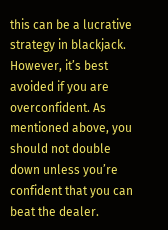this can be a lucrative strategy in blackjack. However, it’s best avoided if you are overconfident. As mentioned above, you should not double down unless you’re confident that you can beat the dealer.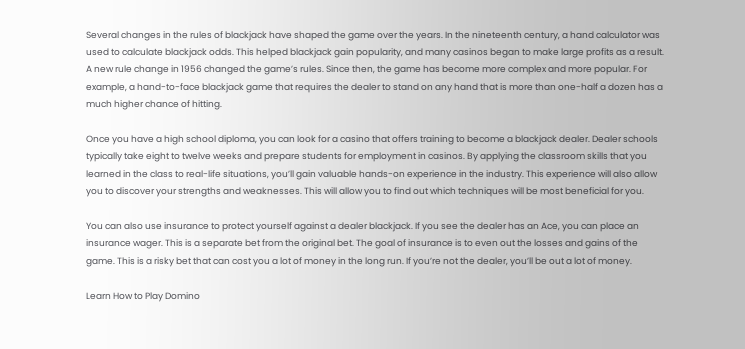Several changes in the rules of blackjack have shaped the game over the years. In the nineteenth century, a hand calculator was used to calculate blackjack odds. This helped blackjack gain popularity, and many casinos began to make large profits as a result. A new rule change in 1956 changed the game’s rules. Since then, the game has become more complex and more popular. For example, a hand-to-face blackjack game that requires the dealer to stand on any hand that is more than one-half a dozen has a much higher chance of hitting.

Once you have a high school diploma, you can look for a casino that offers training to become a blackjack dealer. Dealer schools typically take eight to twelve weeks and prepare students for employment in casinos. By applying the classroom skills that you learned in the class to real-life situations, you’ll gain valuable hands-on experience in the industry. This experience will also allow you to discover your strengths and weaknesses. This will allow you to find out which techniques will be most beneficial for you.

You can also use insurance to protect yourself against a dealer blackjack. If you see the dealer has an Ace, you can place an insurance wager. This is a separate bet from the original bet. The goal of insurance is to even out the losses and gains of the game. This is a risky bet that can cost you a lot of money in the long run. If you’re not the dealer, you’ll be out a lot of money.

Learn How to Play Domino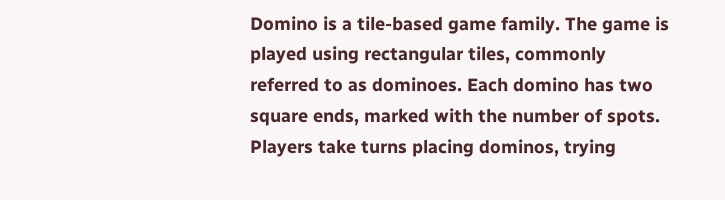Domino is a tile-based game family. The game is played using rectangular tiles, commonly referred to as dominoes. Each domino has two square ends, marked with the number of spots. Players take turns placing dominos, trying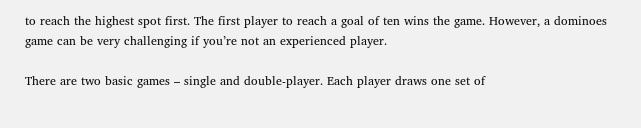to reach the highest spot first. The first player to reach a goal of ten wins the game. However, a dominoes game can be very challenging if you’re not an experienced player.

There are two basic games – single and double-player. Each player draws one set of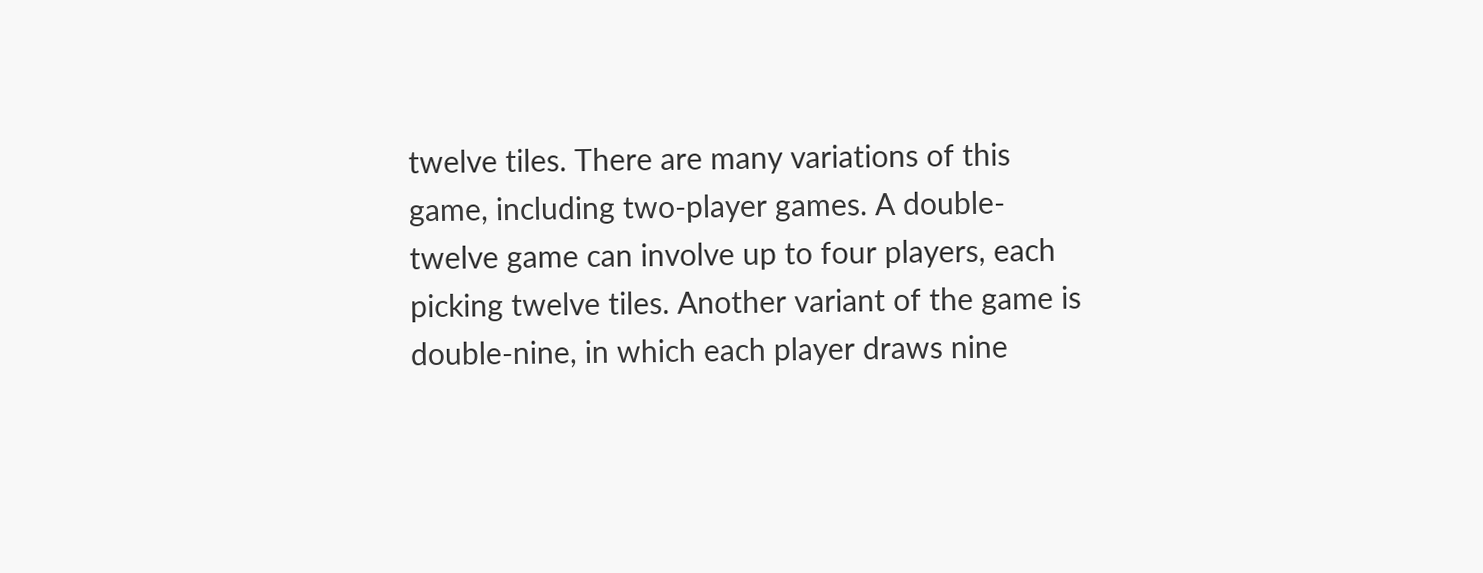twelve tiles. There are many variations of this game, including two-player games. A double-twelve game can involve up to four players, each picking twelve tiles. Another variant of the game is double-nine, in which each player draws nine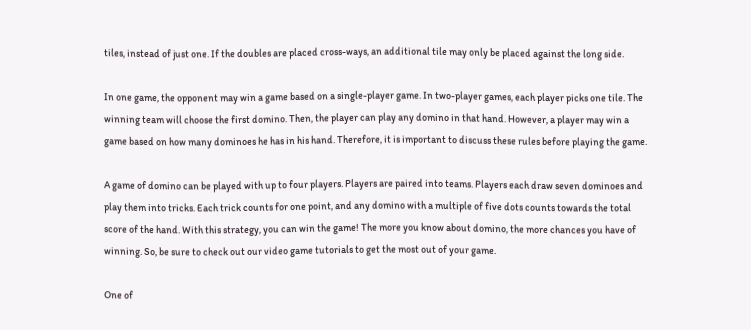tiles, instead of just one. If the doubles are placed cross-ways, an additional tile may only be placed against the long side.

In one game, the opponent may win a game based on a single-player game. In two-player games, each player picks one tile. The winning team will choose the first domino. Then, the player can play any domino in that hand. However, a player may win a game based on how many dominoes he has in his hand. Therefore, it is important to discuss these rules before playing the game.

A game of domino can be played with up to four players. Players are paired into teams. Players each draw seven dominoes and play them into tricks. Each trick counts for one point, and any domino with a multiple of five dots counts towards the total score of the hand. With this strategy, you can win the game! The more you know about domino, the more chances you have of winning. So, be sure to check out our video game tutorials to get the most out of your game.

One of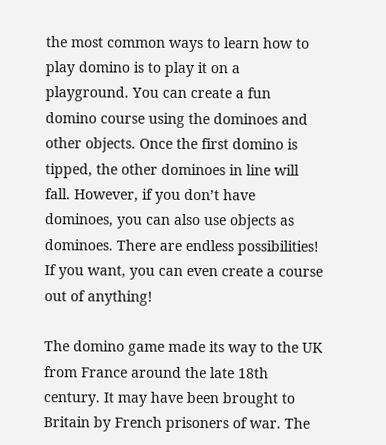the most common ways to learn how to play domino is to play it on a playground. You can create a fun domino course using the dominoes and other objects. Once the first domino is tipped, the other dominoes in line will fall. However, if you don’t have dominoes, you can also use objects as dominoes. There are endless possibilities! If you want, you can even create a course out of anything!

The domino game made its way to the UK from France around the late 18th century. It may have been brought to Britain by French prisoners of war. The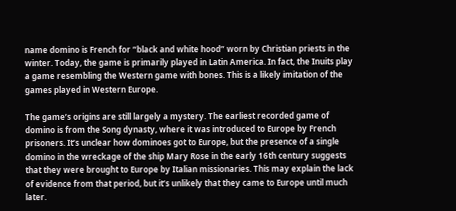name domino is French for “black and white hood” worn by Christian priests in the winter. Today, the game is primarily played in Latin America. In fact, the Inuits play a game resembling the Western game with bones. This is a likely imitation of the games played in Western Europe.

The game’s origins are still largely a mystery. The earliest recorded game of domino is from the Song dynasty, where it was introduced to Europe by French prisoners. It’s unclear how dominoes got to Europe, but the presence of a single domino in the wreckage of the ship Mary Rose in the early 16th century suggests that they were brought to Europe by Italian missionaries. This may explain the lack of evidence from that period, but it’s unlikely that they came to Europe until much later.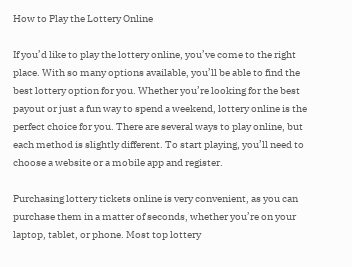How to Play the Lottery Online

If you’d like to play the lottery online, you’ve come to the right place. With so many options available, you’ll be able to find the best lottery option for you. Whether you’re looking for the best payout or just a fun way to spend a weekend, lottery online is the perfect choice for you. There are several ways to play online, but each method is slightly different. To start playing, you’ll need to choose a website or a mobile app and register.

Purchasing lottery tickets online is very convenient, as you can purchase them in a matter of seconds, whether you’re on your laptop, tablet, or phone. Most top lottery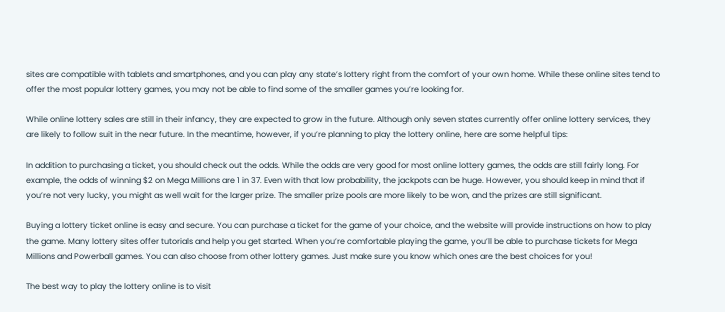sites are compatible with tablets and smartphones, and you can play any state’s lottery right from the comfort of your own home. While these online sites tend to offer the most popular lottery games, you may not be able to find some of the smaller games you’re looking for.

While online lottery sales are still in their infancy, they are expected to grow in the future. Although only seven states currently offer online lottery services, they are likely to follow suit in the near future. In the meantime, however, if you’re planning to play the lottery online, here are some helpful tips:

In addition to purchasing a ticket, you should check out the odds. While the odds are very good for most online lottery games, the odds are still fairly long. For example, the odds of winning $2 on Mega Millions are 1 in 37. Even with that low probability, the jackpots can be huge. However, you should keep in mind that if you’re not very lucky, you might as well wait for the larger prize. The smaller prize pools are more likely to be won, and the prizes are still significant.

Buying a lottery ticket online is easy and secure. You can purchase a ticket for the game of your choice, and the website will provide instructions on how to play the game. Many lottery sites offer tutorials and help you get started. When you’re comfortable playing the game, you’ll be able to purchase tickets for Mega Millions and Powerball games. You can also choose from other lottery games. Just make sure you know which ones are the best choices for you!

The best way to play the lottery online is to visit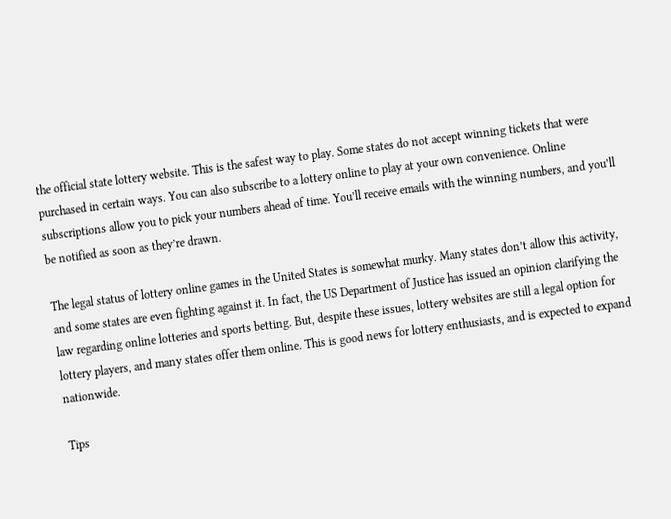the official state lottery website. This is the safest way to play. Some states do not accept winning tickets that were purchased in certain ways. You can also subscribe to a lottery online to play at your own convenience. Online subscriptions allow you to pick your numbers ahead of time. You’ll receive emails with the winning numbers, and you’ll be notified as soon as they’re drawn.

The legal status of lottery online games in the United States is somewhat murky. Many states don’t allow this activity, and some states are even fighting against it. In fact, the US Department of Justice has issued an opinion clarifying the law regarding online lotteries and sports betting. But, despite these issues, lottery websites are still a legal option for lottery players, and many states offer them online. This is good news for lottery enthusiasts, and is expected to expand nationwide.

Tips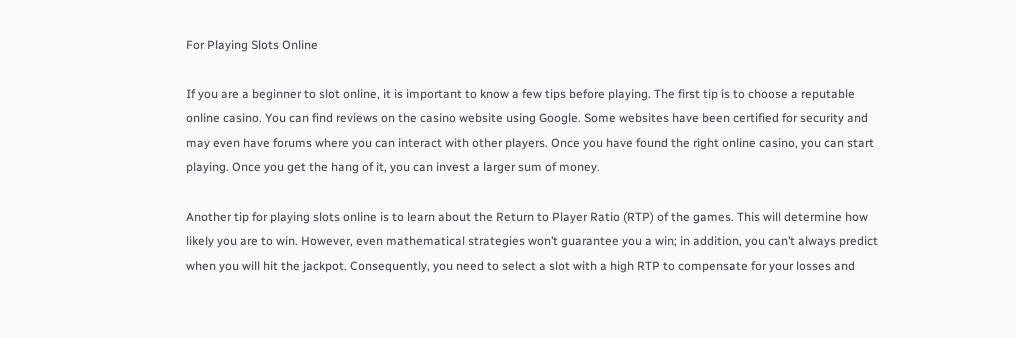For Playing Slots Online

If you are a beginner to slot online, it is important to know a few tips before playing. The first tip is to choose a reputable online casino. You can find reviews on the casino website using Google. Some websites have been certified for security and may even have forums where you can interact with other players. Once you have found the right online casino, you can start playing. Once you get the hang of it, you can invest a larger sum of money.

Another tip for playing slots online is to learn about the Return to Player Ratio (RTP) of the games. This will determine how likely you are to win. However, even mathematical strategies won’t guarantee you a win; in addition, you can’t always predict when you will hit the jackpot. Consequently, you need to select a slot with a high RTP to compensate for your losses and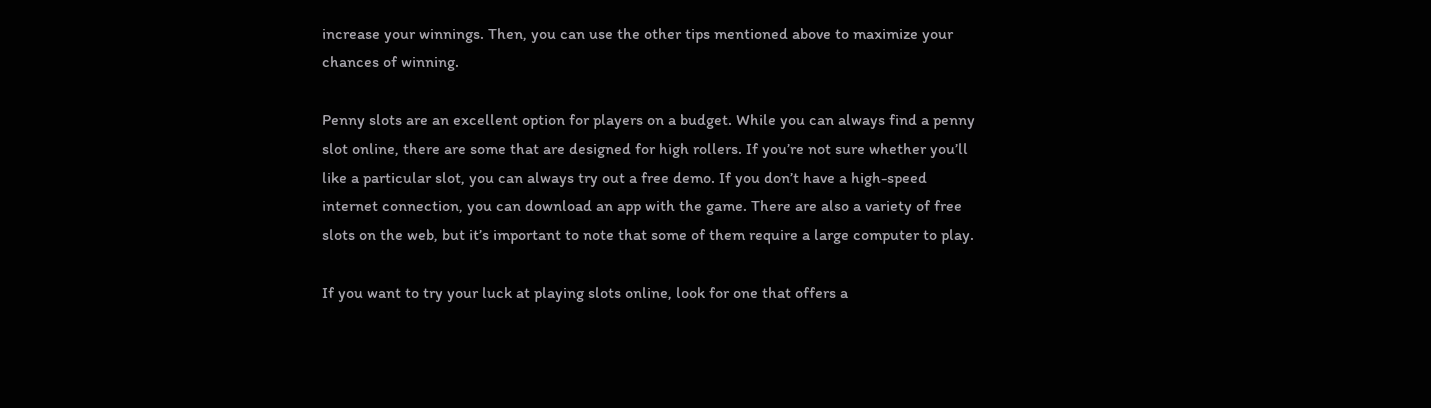increase your winnings. Then, you can use the other tips mentioned above to maximize your chances of winning.

Penny slots are an excellent option for players on a budget. While you can always find a penny slot online, there are some that are designed for high rollers. If you’re not sure whether you’ll like a particular slot, you can always try out a free demo. If you don’t have a high-speed internet connection, you can download an app with the game. There are also a variety of free slots on the web, but it’s important to note that some of them require a large computer to play.

If you want to try your luck at playing slots online, look for one that offers a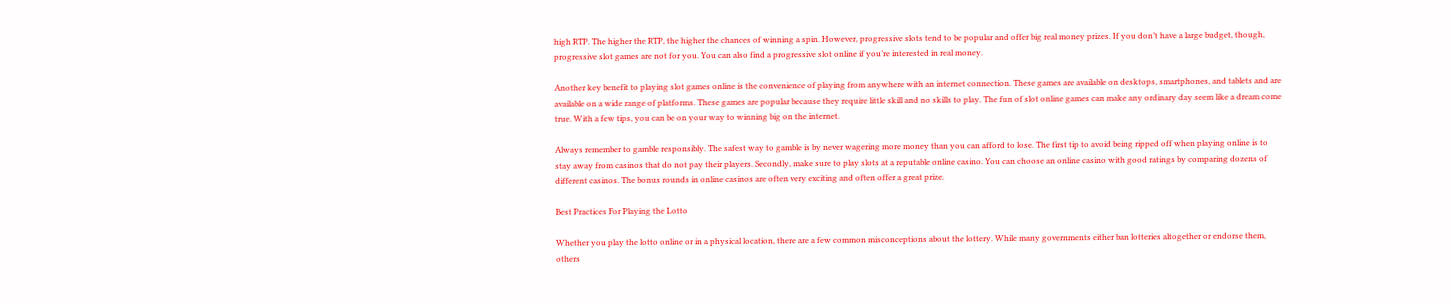high RTP. The higher the RTP, the higher the chances of winning a spin. However, progressive slots tend to be popular and offer big real money prizes. If you don’t have a large budget, though, progressive slot games are not for you. You can also find a progressive slot online if you’re interested in real money.

Another key benefit to playing slot games online is the convenience of playing from anywhere with an internet connection. These games are available on desktops, smartphones, and tablets and are available on a wide range of platforms. These games are popular because they require little skill and no skills to play. The fun of slot online games can make any ordinary day seem like a dream come true. With a few tips, you can be on your way to winning big on the internet.

Always remember to gamble responsibly. The safest way to gamble is by never wagering more money than you can afford to lose. The first tip to avoid being ripped off when playing online is to stay away from casinos that do not pay their players. Secondly, make sure to play slots at a reputable online casino. You can choose an online casino with good ratings by comparing dozens of different casinos. The bonus rounds in online casinos are often very exciting and often offer a great prize.

Best Practices For Playing the Lotto

Whether you play the lotto online or in a physical location, there are a few common misconceptions about the lottery. While many governments either ban lotteries altogether or endorse them, others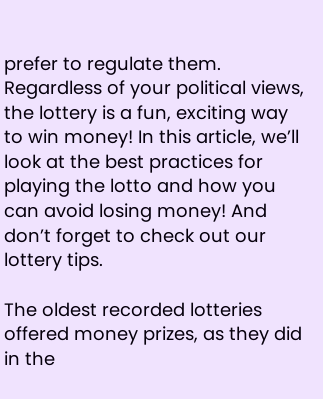prefer to regulate them. Regardless of your political views, the lottery is a fun, exciting way to win money! In this article, we’ll look at the best practices for playing the lotto and how you can avoid losing money! And don’t forget to check out our lottery tips.

The oldest recorded lotteries offered money prizes, as they did in the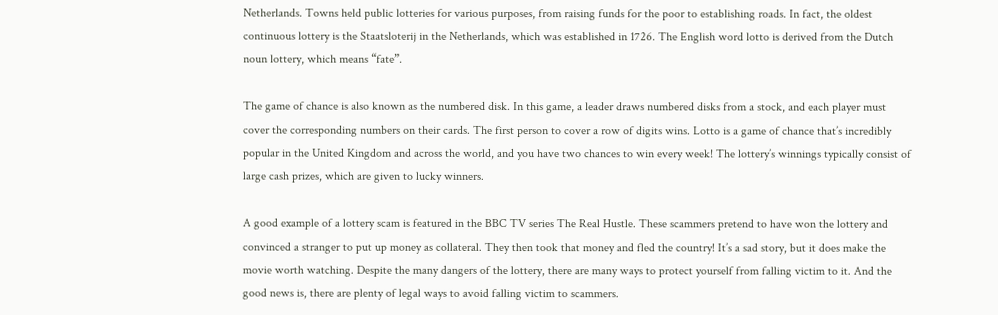Netherlands. Towns held public lotteries for various purposes, from raising funds for the poor to establishing roads. In fact, the oldest continuous lottery is the Staatsloterij in the Netherlands, which was established in 1726. The English word lotto is derived from the Dutch noun lottery, which means “fate”.

The game of chance is also known as the numbered disk. In this game, a leader draws numbered disks from a stock, and each player must cover the corresponding numbers on their cards. The first person to cover a row of digits wins. Lotto is a game of chance that’s incredibly popular in the United Kingdom and across the world, and you have two chances to win every week! The lottery’s winnings typically consist of large cash prizes, which are given to lucky winners.

A good example of a lottery scam is featured in the BBC TV series The Real Hustle. These scammers pretend to have won the lottery and convinced a stranger to put up money as collateral. They then took that money and fled the country! It’s a sad story, but it does make the movie worth watching. Despite the many dangers of the lottery, there are many ways to protect yourself from falling victim to it. And the good news is, there are plenty of legal ways to avoid falling victim to scammers.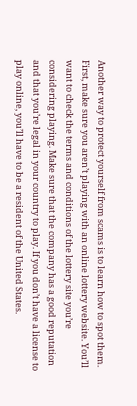Another way to protect yourself from scams is to learn how to spot them. First, make sure you aren’t playing with an online lottery website. You’ll want to check the terms and conditions of the lottery site you’re considering playing. Make sure that the company has a good reputation and that you’re legal in your country to play. If you don’t have a license to play online, you’ll have to be a resident of the United States.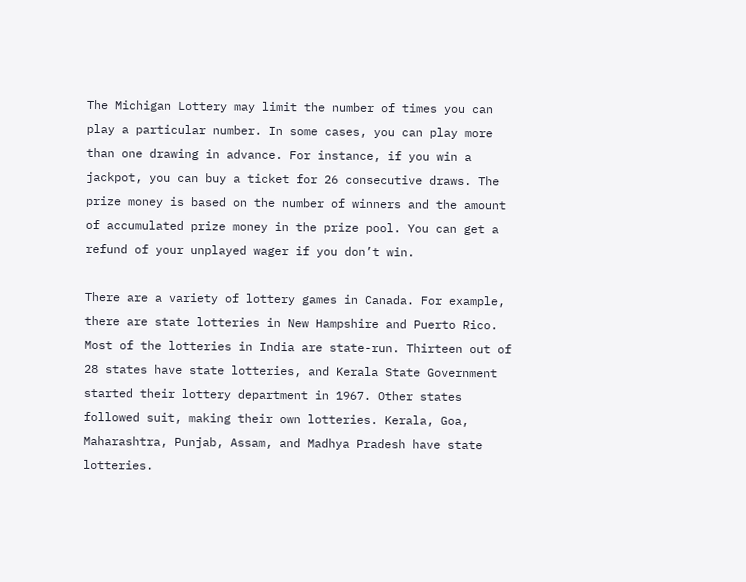The Michigan Lottery may limit the number of times you can play a particular number. In some cases, you can play more than one drawing in advance. For instance, if you win a jackpot, you can buy a ticket for 26 consecutive draws. The prize money is based on the number of winners and the amount of accumulated prize money in the prize pool. You can get a refund of your unplayed wager if you don’t win.

There are a variety of lottery games in Canada. For example, there are state lotteries in New Hampshire and Puerto Rico. Most of the lotteries in India are state-run. Thirteen out of 28 states have state lotteries, and Kerala State Government started their lottery department in 1967. Other states followed suit, making their own lotteries. Kerala, Goa, Maharashtra, Punjab, Assam, and Madhya Pradesh have state lotteries.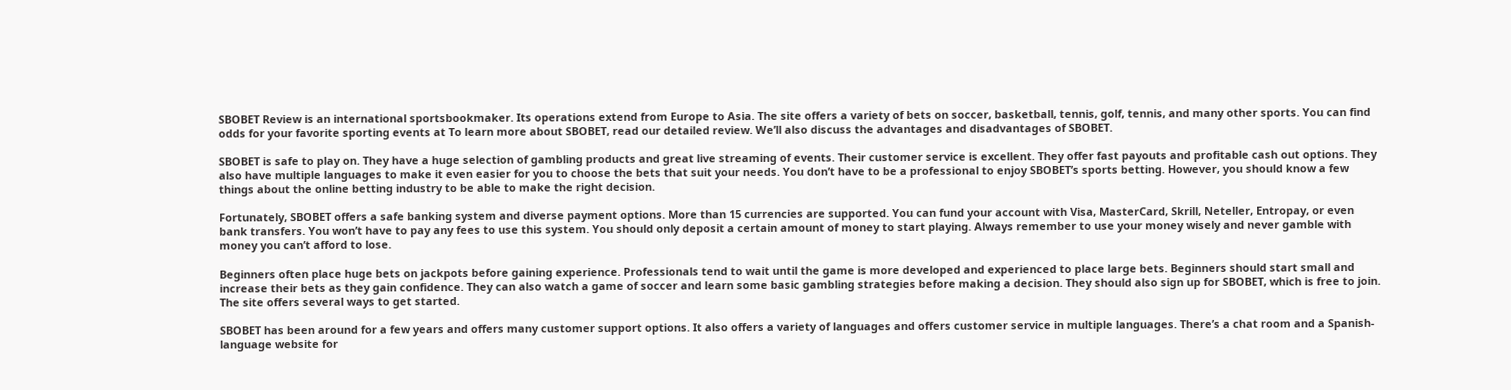SBOBET Review is an international sportsbookmaker. Its operations extend from Europe to Asia. The site offers a variety of bets on soccer, basketball, tennis, golf, tennis, and many other sports. You can find odds for your favorite sporting events at To learn more about SBOBET, read our detailed review. We’ll also discuss the advantages and disadvantages of SBOBET.

SBOBET is safe to play on. They have a huge selection of gambling products and great live streaming of events. Their customer service is excellent. They offer fast payouts and profitable cash out options. They also have multiple languages to make it even easier for you to choose the bets that suit your needs. You don’t have to be a professional to enjoy SBOBET’s sports betting. However, you should know a few things about the online betting industry to be able to make the right decision.

Fortunately, SBOBET offers a safe banking system and diverse payment options. More than 15 currencies are supported. You can fund your account with Visa, MasterCard, Skrill, Neteller, Entropay, or even bank transfers. You won’t have to pay any fees to use this system. You should only deposit a certain amount of money to start playing. Always remember to use your money wisely and never gamble with money you can’t afford to lose.

Beginners often place huge bets on jackpots before gaining experience. Professionals tend to wait until the game is more developed and experienced to place large bets. Beginners should start small and increase their bets as they gain confidence. They can also watch a game of soccer and learn some basic gambling strategies before making a decision. They should also sign up for SBOBET, which is free to join. The site offers several ways to get started.

SBOBET has been around for a few years and offers many customer support options. It also offers a variety of languages and offers customer service in multiple languages. There’s a chat room and a Spanish-language website for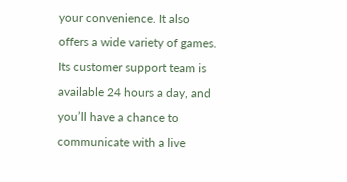your convenience. It also offers a wide variety of games. Its customer support team is available 24 hours a day, and you’ll have a chance to communicate with a live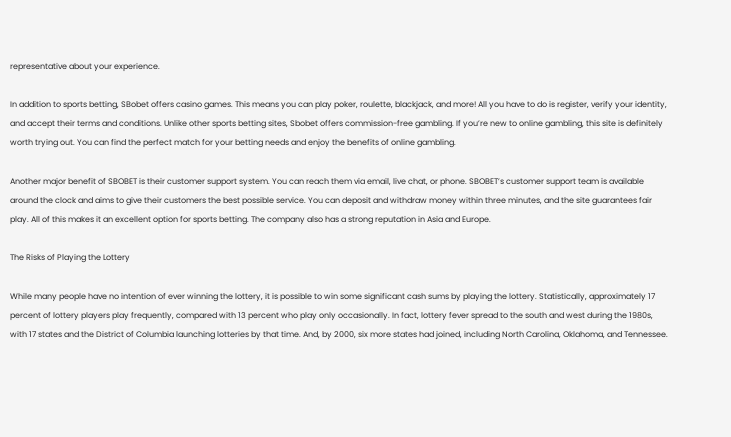representative about your experience.

In addition to sports betting, SBobet offers casino games. This means you can play poker, roulette, blackjack, and more! All you have to do is register, verify your identity, and accept their terms and conditions. Unlike other sports betting sites, Sbobet offers commission-free gambling. If you’re new to online gambling, this site is definitely worth trying out. You can find the perfect match for your betting needs and enjoy the benefits of online gambling.

Another major benefit of SBOBET is their customer support system. You can reach them via email, live chat, or phone. SBOBET’s customer support team is available around the clock and aims to give their customers the best possible service. You can deposit and withdraw money within three minutes, and the site guarantees fair play. All of this makes it an excellent option for sports betting. The company also has a strong reputation in Asia and Europe.

The Risks of Playing the Lottery

While many people have no intention of ever winning the lottery, it is possible to win some significant cash sums by playing the lottery. Statistically, approximately 17 percent of lottery players play frequently, compared with 13 percent who play only occasionally. In fact, lottery fever spread to the south and west during the 1980s, with 17 states and the District of Columbia launching lotteries by that time. And, by 2000, six more states had joined, including North Carolina, Oklahoma, and Tennessee.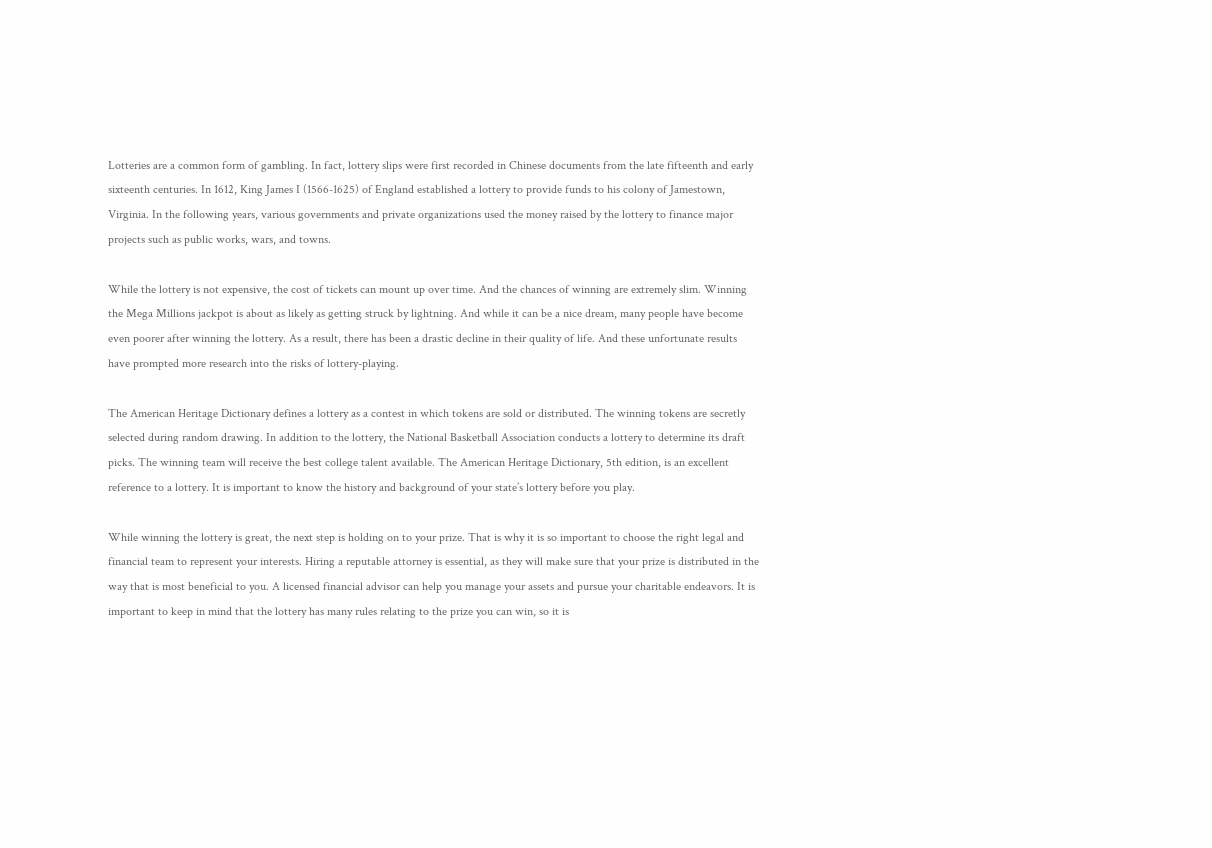Lotteries are a common form of gambling. In fact, lottery slips were first recorded in Chinese documents from the late fifteenth and early sixteenth centuries. In 1612, King James I (1566-1625) of England established a lottery to provide funds to his colony of Jamestown, Virginia. In the following years, various governments and private organizations used the money raised by the lottery to finance major projects such as public works, wars, and towns.

While the lottery is not expensive, the cost of tickets can mount up over time. And the chances of winning are extremely slim. Winning the Mega Millions jackpot is about as likely as getting struck by lightning. And while it can be a nice dream, many people have become even poorer after winning the lottery. As a result, there has been a drastic decline in their quality of life. And these unfortunate results have prompted more research into the risks of lottery-playing.

The American Heritage Dictionary defines a lottery as a contest in which tokens are sold or distributed. The winning tokens are secretly selected during random drawing. In addition to the lottery, the National Basketball Association conducts a lottery to determine its draft picks. The winning team will receive the best college talent available. The American Heritage Dictionary, 5th edition, is an excellent reference to a lottery. It is important to know the history and background of your state’s lottery before you play.

While winning the lottery is great, the next step is holding on to your prize. That is why it is so important to choose the right legal and financial team to represent your interests. Hiring a reputable attorney is essential, as they will make sure that your prize is distributed in the way that is most beneficial to you. A licensed financial advisor can help you manage your assets and pursue your charitable endeavors. It is important to keep in mind that the lottery has many rules relating to the prize you can win, so it is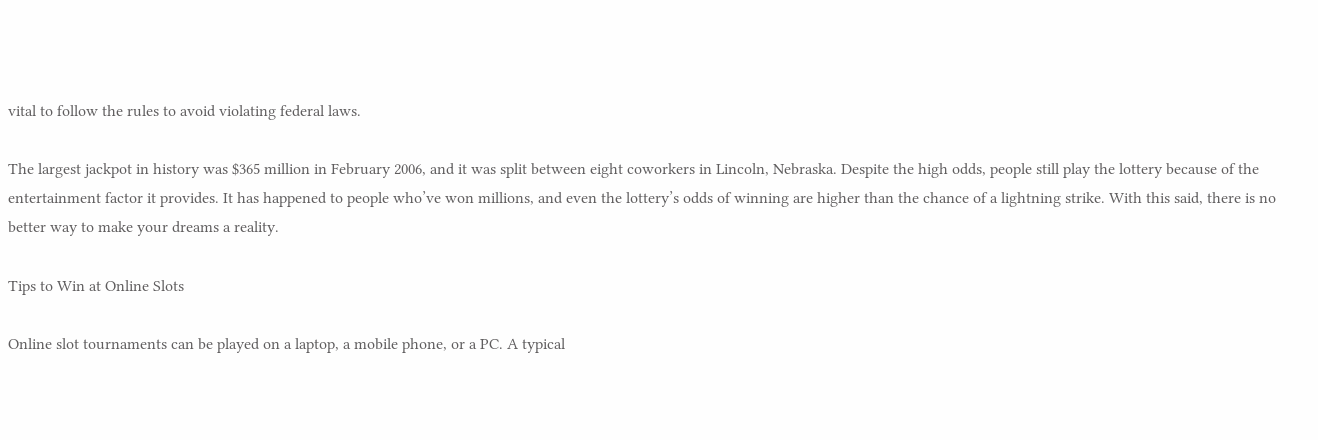vital to follow the rules to avoid violating federal laws.

The largest jackpot in history was $365 million in February 2006, and it was split between eight coworkers in Lincoln, Nebraska. Despite the high odds, people still play the lottery because of the entertainment factor it provides. It has happened to people who’ve won millions, and even the lottery’s odds of winning are higher than the chance of a lightning strike. With this said, there is no better way to make your dreams a reality.

Tips to Win at Online Slots

Online slot tournaments can be played on a laptop, a mobile phone, or a PC. A typical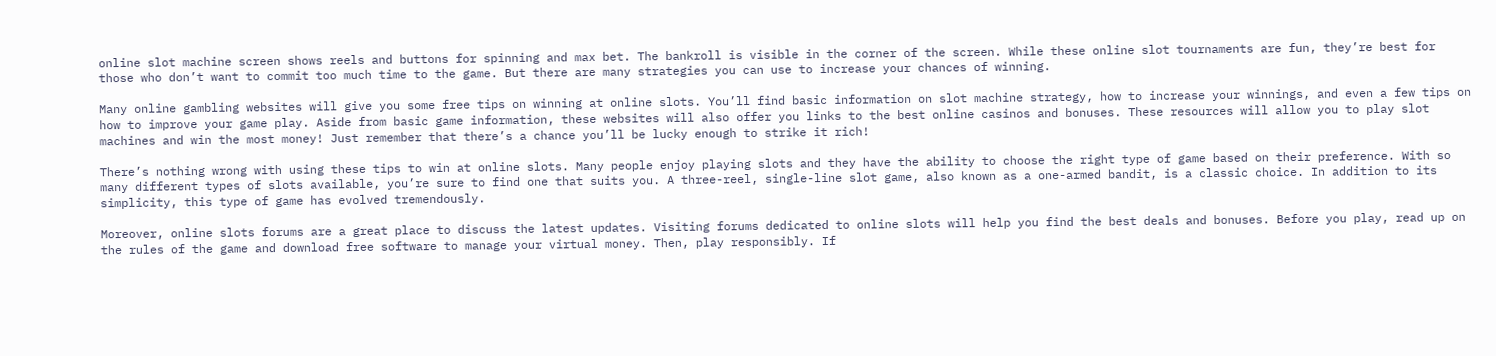online slot machine screen shows reels and buttons for spinning and max bet. The bankroll is visible in the corner of the screen. While these online slot tournaments are fun, they’re best for those who don’t want to commit too much time to the game. But there are many strategies you can use to increase your chances of winning.

Many online gambling websites will give you some free tips on winning at online slots. You’ll find basic information on slot machine strategy, how to increase your winnings, and even a few tips on how to improve your game play. Aside from basic game information, these websites will also offer you links to the best online casinos and bonuses. These resources will allow you to play slot machines and win the most money! Just remember that there’s a chance you’ll be lucky enough to strike it rich!

There’s nothing wrong with using these tips to win at online slots. Many people enjoy playing slots and they have the ability to choose the right type of game based on their preference. With so many different types of slots available, you’re sure to find one that suits you. A three-reel, single-line slot game, also known as a one-armed bandit, is a classic choice. In addition to its simplicity, this type of game has evolved tremendously.

Moreover, online slots forums are a great place to discuss the latest updates. Visiting forums dedicated to online slots will help you find the best deals and bonuses. Before you play, read up on the rules of the game and download free software to manage your virtual money. Then, play responsibly. If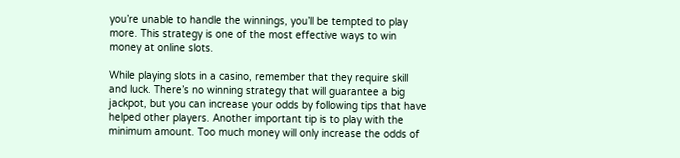you’re unable to handle the winnings, you’ll be tempted to play more. This strategy is one of the most effective ways to win money at online slots.

While playing slots in a casino, remember that they require skill and luck. There’s no winning strategy that will guarantee a big jackpot, but you can increase your odds by following tips that have helped other players. Another important tip is to play with the minimum amount. Too much money will only increase the odds of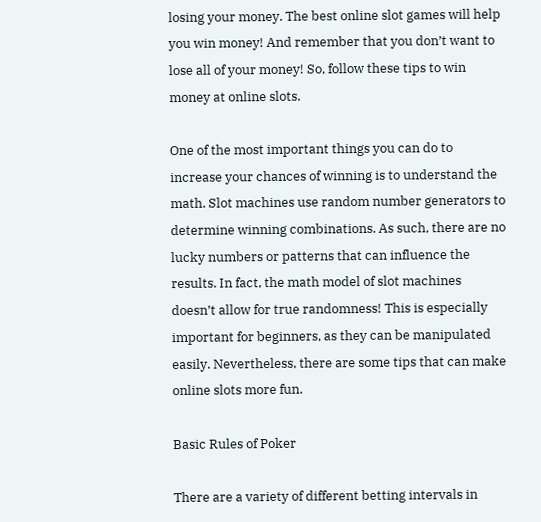losing your money. The best online slot games will help you win money! And remember that you don’t want to lose all of your money! So, follow these tips to win money at online slots.

One of the most important things you can do to increase your chances of winning is to understand the math. Slot machines use random number generators to determine winning combinations. As such, there are no lucky numbers or patterns that can influence the results. In fact, the math model of slot machines doesn’t allow for true randomness! This is especially important for beginners, as they can be manipulated easily. Nevertheless, there are some tips that can make online slots more fun.

Basic Rules of Poker

There are a variety of different betting intervals in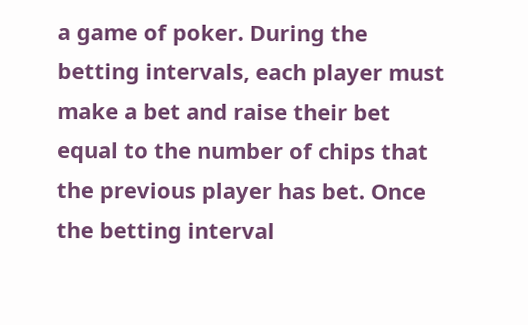a game of poker. During the betting intervals, each player must make a bet and raise their bet equal to the number of chips that the previous player has bet. Once the betting interval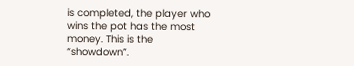is completed, the player who wins the pot has the most money. This is the “showdown”.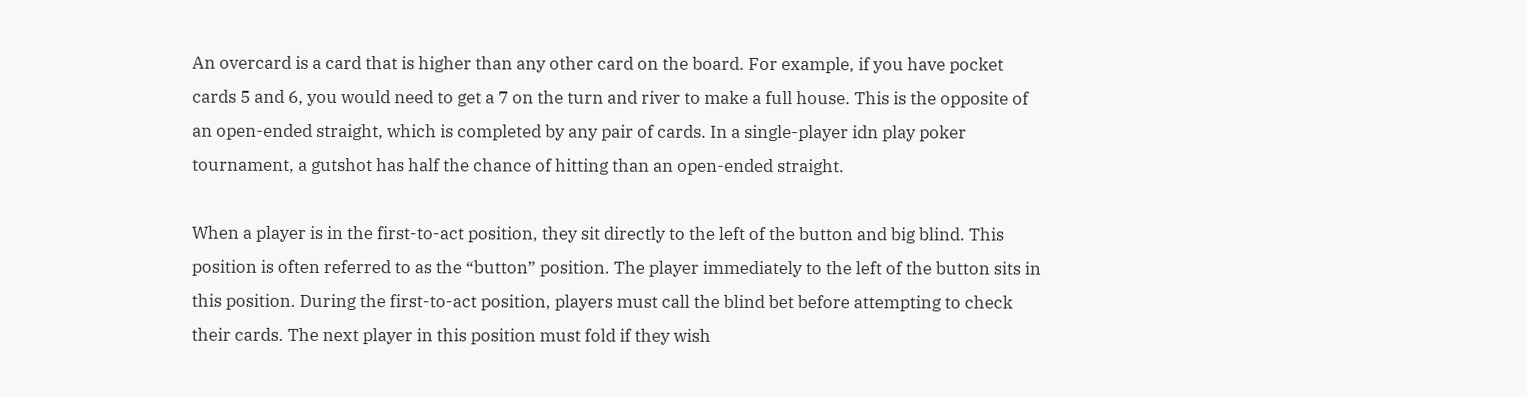An overcard is a card that is higher than any other card on the board. For example, if you have pocket cards 5 and 6, you would need to get a 7 on the turn and river to make a full house. This is the opposite of an open-ended straight, which is completed by any pair of cards. In a single-player idn play poker tournament, a gutshot has half the chance of hitting than an open-ended straight.

When a player is in the first-to-act position, they sit directly to the left of the button and big blind. This position is often referred to as the “button” position. The player immediately to the left of the button sits in this position. During the first-to-act position, players must call the blind bet before attempting to check their cards. The next player in this position must fold if they wish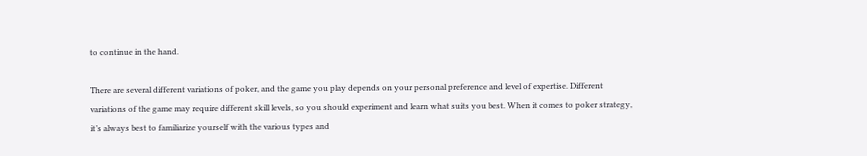to continue in the hand.

There are several different variations of poker, and the game you play depends on your personal preference and level of expertise. Different variations of the game may require different skill levels, so you should experiment and learn what suits you best. When it comes to poker strategy, it’s always best to familiarize yourself with the various types and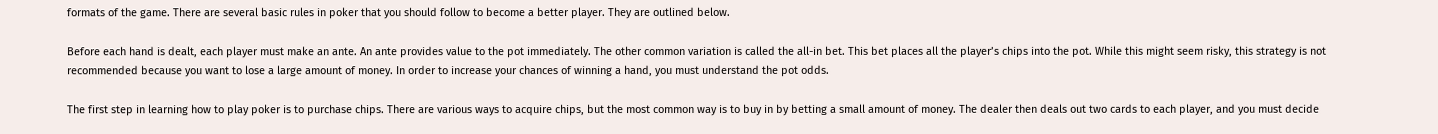formats of the game. There are several basic rules in poker that you should follow to become a better player. They are outlined below.

Before each hand is dealt, each player must make an ante. An ante provides value to the pot immediately. The other common variation is called the all-in bet. This bet places all the player’s chips into the pot. While this might seem risky, this strategy is not recommended because you want to lose a large amount of money. In order to increase your chances of winning a hand, you must understand the pot odds.

The first step in learning how to play poker is to purchase chips. There are various ways to acquire chips, but the most common way is to buy in by betting a small amount of money. The dealer then deals out two cards to each player, and you must decide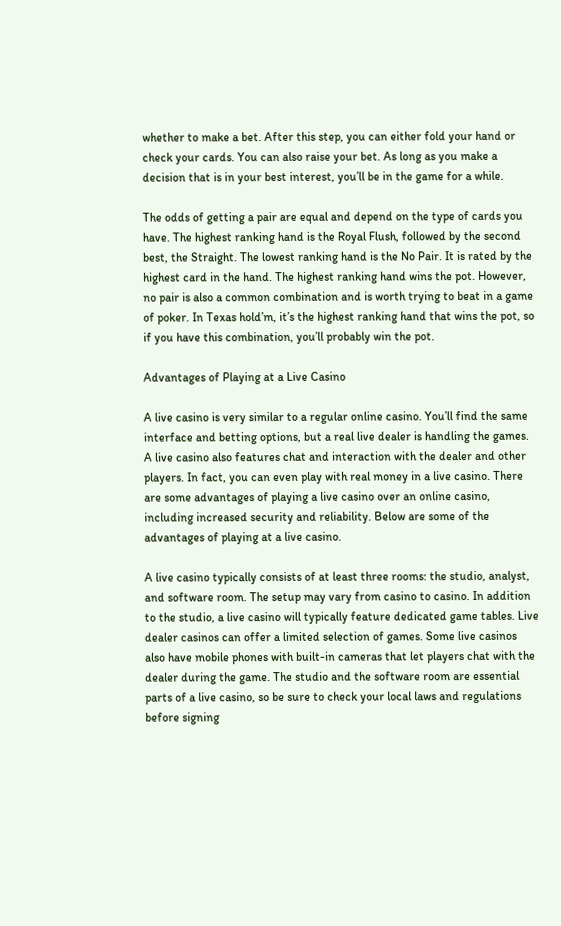whether to make a bet. After this step, you can either fold your hand or check your cards. You can also raise your bet. As long as you make a decision that is in your best interest, you’ll be in the game for a while.

The odds of getting a pair are equal and depend on the type of cards you have. The highest ranking hand is the Royal Flush, followed by the second best, the Straight. The lowest ranking hand is the No Pair. It is rated by the highest card in the hand. The highest ranking hand wins the pot. However, no pair is also a common combination and is worth trying to beat in a game of poker. In Texas hold’m, it’s the highest ranking hand that wins the pot, so if you have this combination, you’ll probably win the pot.

Advantages of Playing at a Live Casino

A live casino is very similar to a regular online casino. You’ll find the same interface and betting options, but a real live dealer is handling the games. A live casino also features chat and interaction with the dealer and other players. In fact, you can even play with real money in a live casino. There are some advantages of playing a live casino over an online casino, including increased security and reliability. Below are some of the advantages of playing at a live casino.

A live casino typically consists of at least three rooms: the studio, analyst, and software room. The setup may vary from casino to casino. In addition to the studio, a live casino will typically feature dedicated game tables. Live dealer casinos can offer a limited selection of games. Some live casinos also have mobile phones with built-in cameras that let players chat with the dealer during the game. The studio and the software room are essential parts of a live casino, so be sure to check your local laws and regulations before signing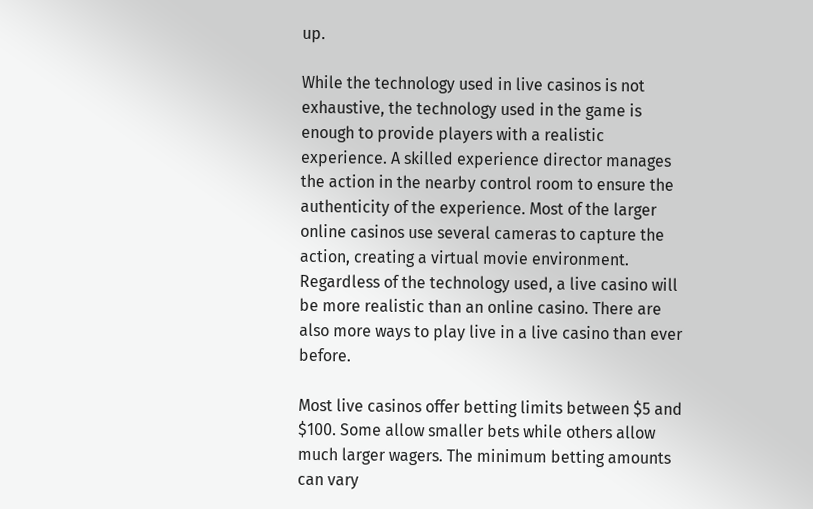up.

While the technology used in live casinos is not exhaustive, the technology used in the game is enough to provide players with a realistic experience. A skilled experience director manages the action in the nearby control room to ensure the authenticity of the experience. Most of the larger online casinos use several cameras to capture the action, creating a virtual movie environment. Regardless of the technology used, a live casino will be more realistic than an online casino. There are also more ways to play live in a live casino than ever before.

Most live casinos offer betting limits between $5 and $100. Some allow smaller bets while others allow much larger wagers. The minimum betting amounts can vary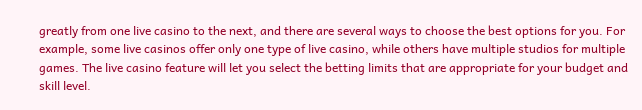greatly from one live casino to the next, and there are several ways to choose the best options for you. For example, some live casinos offer only one type of live casino, while others have multiple studios for multiple games. The live casino feature will let you select the betting limits that are appropriate for your budget and skill level.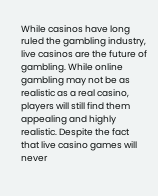While casinos have long ruled the gambling industry, live casinos are the future of gambling. While online gambling may not be as realistic as a real casino, players will still find them appealing and highly realistic. Despite the fact that live casino games will never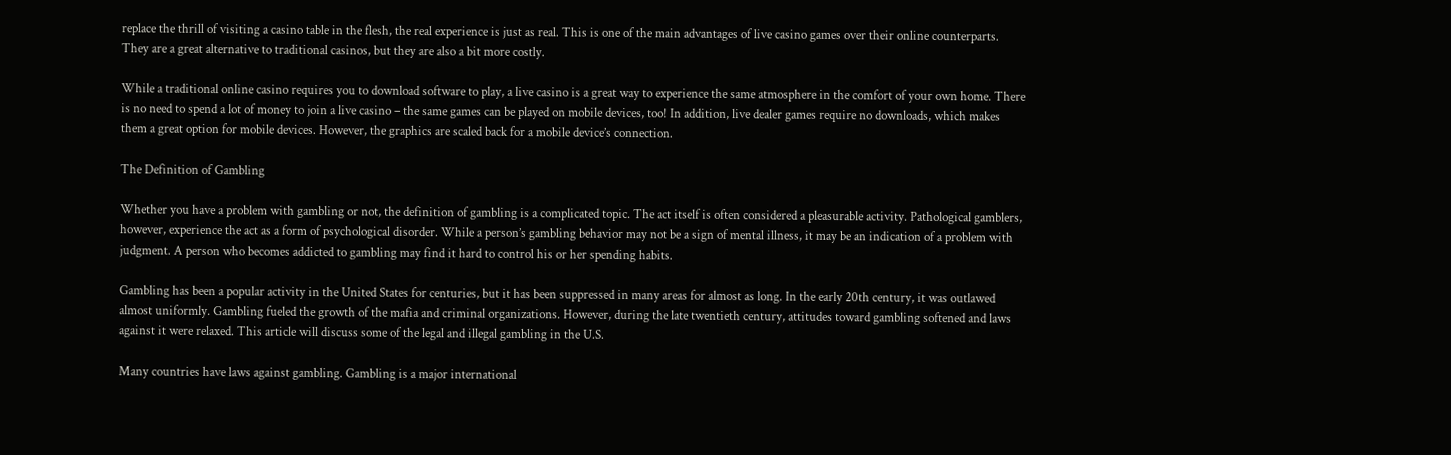replace the thrill of visiting a casino table in the flesh, the real experience is just as real. This is one of the main advantages of live casino games over their online counterparts. They are a great alternative to traditional casinos, but they are also a bit more costly.

While a traditional online casino requires you to download software to play, a live casino is a great way to experience the same atmosphere in the comfort of your own home. There is no need to spend a lot of money to join a live casino – the same games can be played on mobile devices, too! In addition, live dealer games require no downloads, which makes them a great option for mobile devices. However, the graphics are scaled back for a mobile device’s connection.

The Definition of Gambling

Whether you have a problem with gambling or not, the definition of gambling is a complicated topic. The act itself is often considered a pleasurable activity. Pathological gamblers, however, experience the act as a form of psychological disorder. While a person’s gambling behavior may not be a sign of mental illness, it may be an indication of a problem with judgment. A person who becomes addicted to gambling may find it hard to control his or her spending habits.

Gambling has been a popular activity in the United States for centuries, but it has been suppressed in many areas for almost as long. In the early 20th century, it was outlawed almost uniformly. Gambling fueled the growth of the mafia and criminal organizations. However, during the late twentieth century, attitudes toward gambling softened and laws against it were relaxed. This article will discuss some of the legal and illegal gambling in the U.S.

Many countries have laws against gambling. Gambling is a major international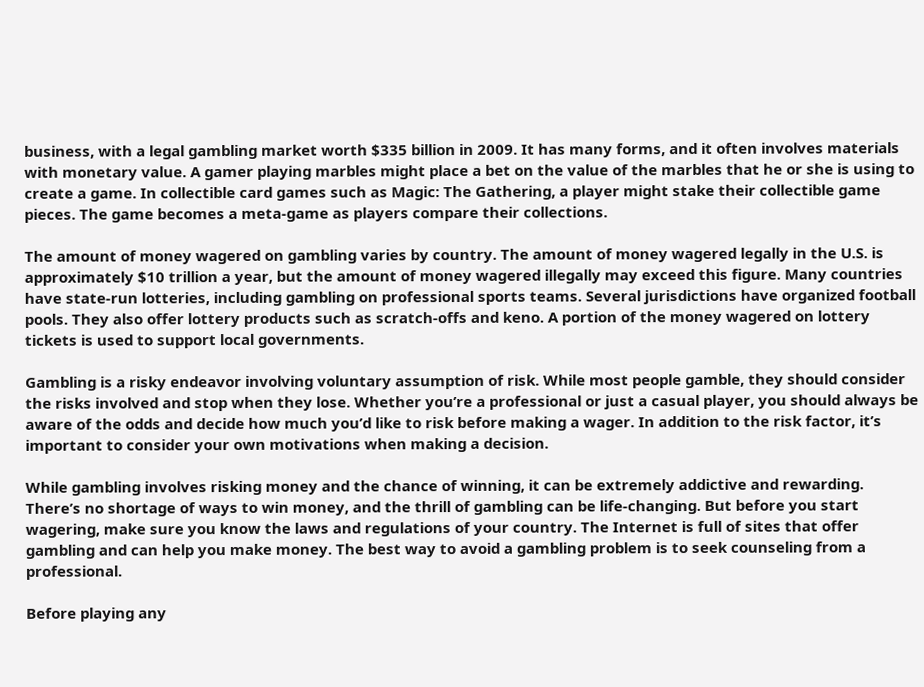business, with a legal gambling market worth $335 billion in 2009. It has many forms, and it often involves materials with monetary value. A gamer playing marbles might place a bet on the value of the marbles that he or she is using to create a game. In collectible card games such as Magic: The Gathering, a player might stake their collectible game pieces. The game becomes a meta-game as players compare their collections.

The amount of money wagered on gambling varies by country. The amount of money wagered legally in the U.S. is approximately $10 trillion a year, but the amount of money wagered illegally may exceed this figure. Many countries have state-run lotteries, including gambling on professional sports teams. Several jurisdictions have organized football pools. They also offer lottery products such as scratch-offs and keno. A portion of the money wagered on lottery tickets is used to support local governments.

Gambling is a risky endeavor involving voluntary assumption of risk. While most people gamble, they should consider the risks involved and stop when they lose. Whether you’re a professional or just a casual player, you should always be aware of the odds and decide how much you’d like to risk before making a wager. In addition to the risk factor, it’s important to consider your own motivations when making a decision.

While gambling involves risking money and the chance of winning, it can be extremely addictive and rewarding. There’s no shortage of ways to win money, and the thrill of gambling can be life-changing. But before you start wagering, make sure you know the laws and regulations of your country. The Internet is full of sites that offer gambling and can help you make money. The best way to avoid a gambling problem is to seek counseling from a professional.

Before playing any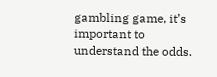gambling game, it’s important to understand the odds.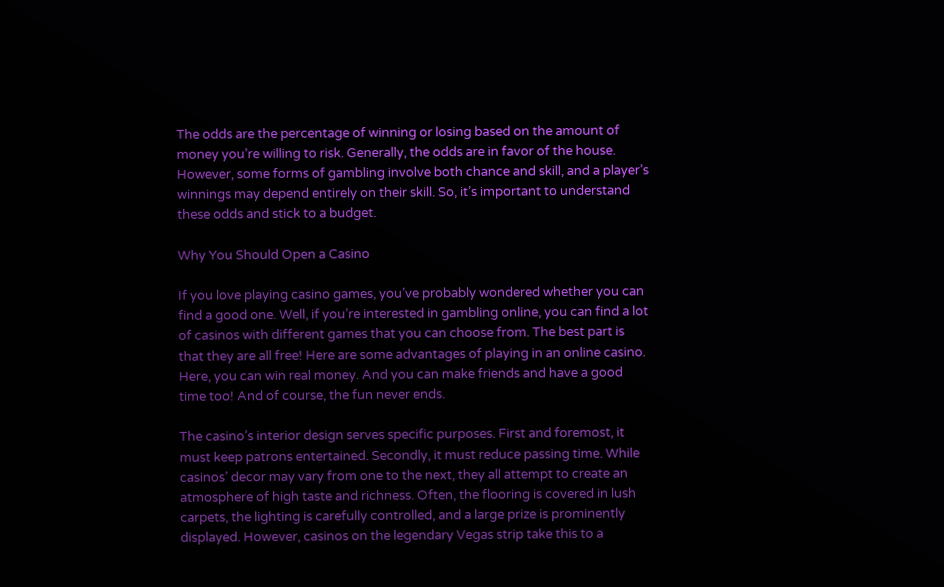The odds are the percentage of winning or losing based on the amount of money you’re willing to risk. Generally, the odds are in favor of the house. However, some forms of gambling involve both chance and skill, and a player’s winnings may depend entirely on their skill. So, it’s important to understand these odds and stick to a budget.

Why You Should Open a Casino

If you love playing casino games, you’ve probably wondered whether you can find a good one. Well, if you’re interested in gambling online, you can find a lot of casinos with different games that you can choose from. The best part is that they are all free! Here are some advantages of playing in an online casino. Here, you can win real money. And you can make friends and have a good time too! And of course, the fun never ends.

The casino’s interior design serves specific purposes. First and foremost, it must keep patrons entertained. Secondly, it must reduce passing time. While casinos’ decor may vary from one to the next, they all attempt to create an atmosphere of high taste and richness. Often, the flooring is covered in lush carpets, the lighting is carefully controlled, and a large prize is prominently displayed. However, casinos on the legendary Vegas strip take this to a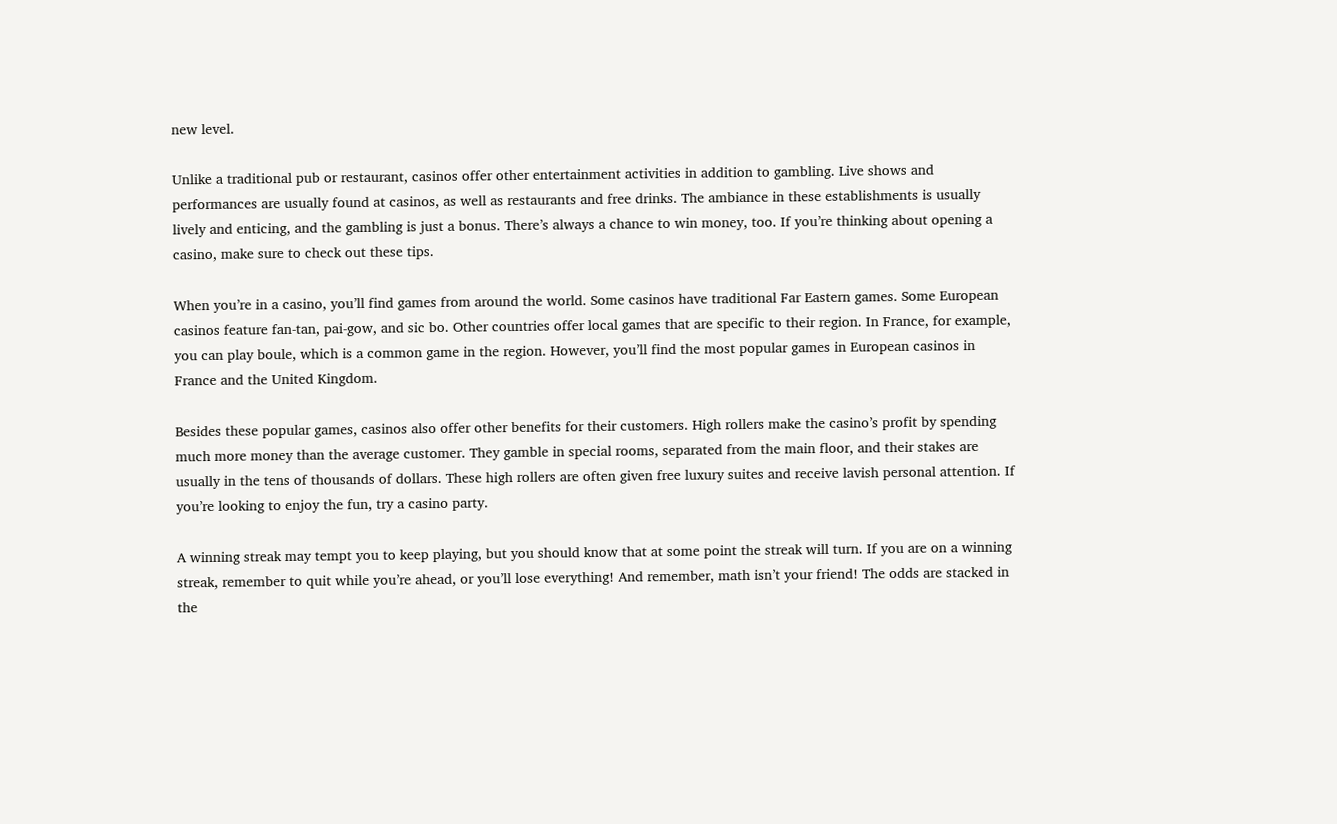new level.

Unlike a traditional pub or restaurant, casinos offer other entertainment activities in addition to gambling. Live shows and performances are usually found at casinos, as well as restaurants and free drinks. The ambiance in these establishments is usually lively and enticing, and the gambling is just a bonus. There’s always a chance to win money, too. If you’re thinking about opening a casino, make sure to check out these tips.

When you’re in a casino, you’ll find games from around the world. Some casinos have traditional Far Eastern games. Some European casinos feature fan-tan, pai-gow, and sic bo. Other countries offer local games that are specific to their region. In France, for example, you can play boule, which is a common game in the region. However, you’ll find the most popular games in European casinos in France and the United Kingdom.

Besides these popular games, casinos also offer other benefits for their customers. High rollers make the casino’s profit by spending much more money than the average customer. They gamble in special rooms, separated from the main floor, and their stakes are usually in the tens of thousands of dollars. These high rollers are often given free luxury suites and receive lavish personal attention. If you’re looking to enjoy the fun, try a casino party.

A winning streak may tempt you to keep playing, but you should know that at some point the streak will turn. If you are on a winning streak, remember to quit while you’re ahead, or you’ll lose everything! And remember, math isn’t your friend! The odds are stacked in the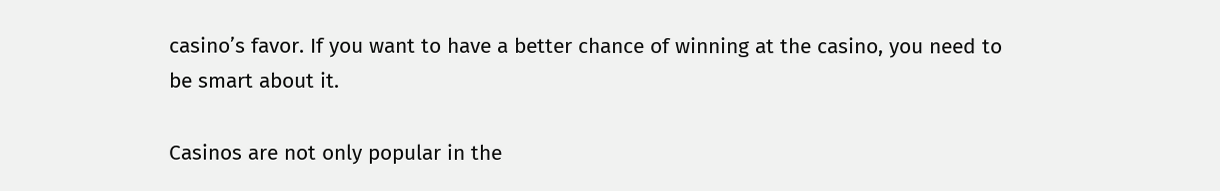casino’s favor. If you want to have a better chance of winning at the casino, you need to be smart about it.

Casinos are not only popular in the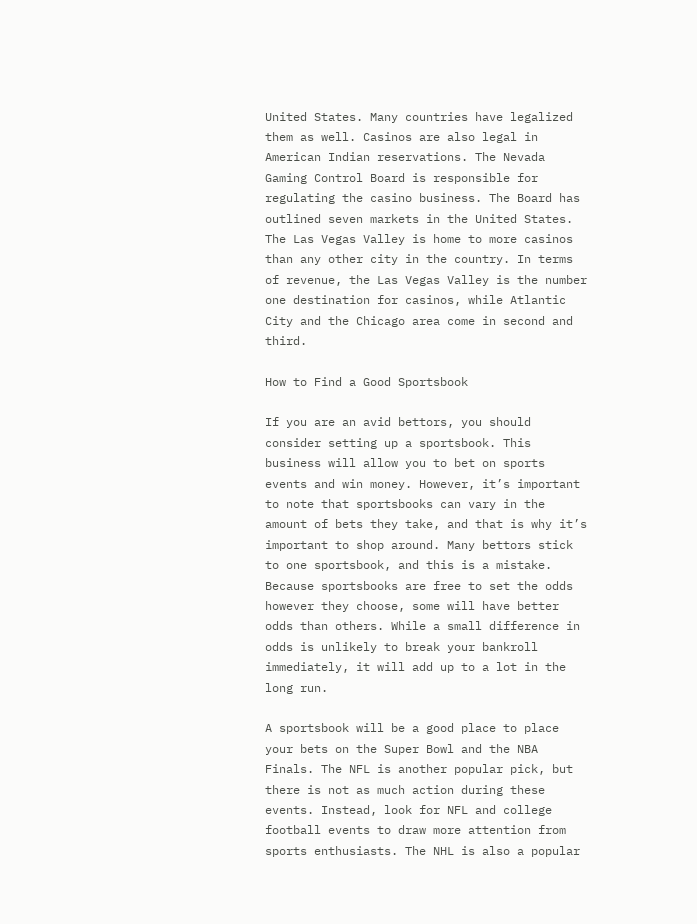United States. Many countries have legalized them as well. Casinos are also legal in American Indian reservations. The Nevada Gaming Control Board is responsible for regulating the casino business. The Board has outlined seven markets in the United States. The Las Vegas Valley is home to more casinos than any other city in the country. In terms of revenue, the Las Vegas Valley is the number one destination for casinos, while Atlantic City and the Chicago area come in second and third.

How to Find a Good Sportsbook

If you are an avid bettors, you should consider setting up a sportsbook. This business will allow you to bet on sports events and win money. However, it’s important to note that sportsbooks can vary in the amount of bets they take, and that is why it’s important to shop around. Many bettors stick to one sportsbook, and this is a mistake. Because sportsbooks are free to set the odds however they choose, some will have better odds than others. While a small difference in odds is unlikely to break your bankroll immediately, it will add up to a lot in the long run.

A sportsbook will be a good place to place your bets on the Super Bowl and the NBA Finals. The NFL is another popular pick, but there is not as much action during these events. Instead, look for NFL and college football events to draw more attention from sports enthusiasts. The NHL is also a popular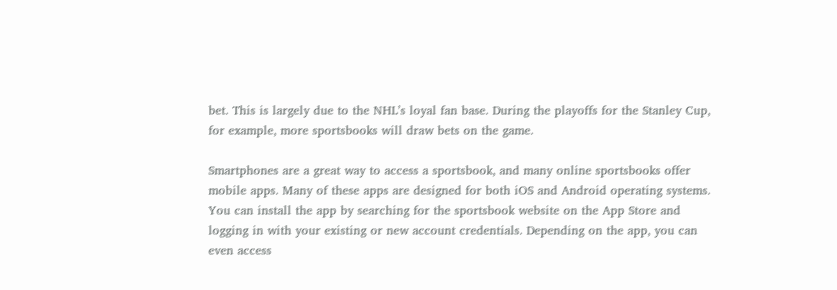bet. This is largely due to the NHL’s loyal fan base. During the playoffs for the Stanley Cup, for example, more sportsbooks will draw bets on the game.

Smartphones are a great way to access a sportsbook, and many online sportsbooks offer mobile apps. Many of these apps are designed for both iOS and Android operating systems. You can install the app by searching for the sportsbook website on the App Store and logging in with your existing or new account credentials. Depending on the app, you can even access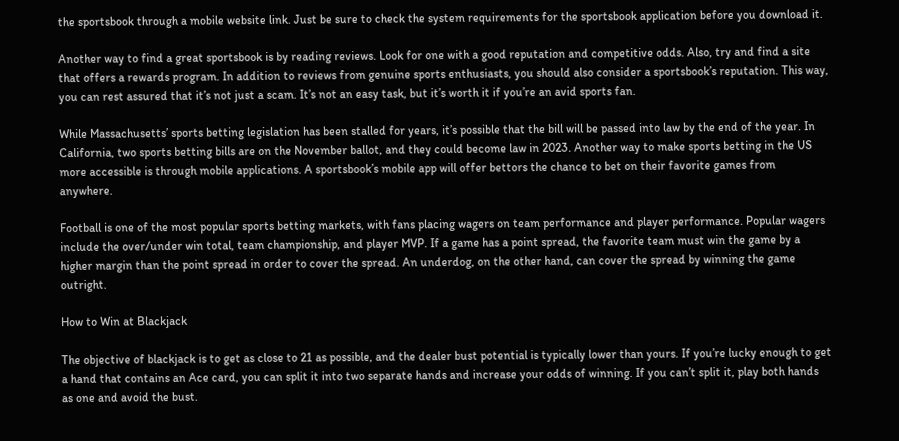the sportsbook through a mobile website link. Just be sure to check the system requirements for the sportsbook application before you download it.

Another way to find a great sportsbook is by reading reviews. Look for one with a good reputation and competitive odds. Also, try and find a site that offers a rewards program. In addition to reviews from genuine sports enthusiasts, you should also consider a sportsbook’s reputation. This way, you can rest assured that it’s not just a scam. It’s not an easy task, but it’s worth it if you’re an avid sports fan.

While Massachusetts’ sports betting legislation has been stalled for years, it’s possible that the bill will be passed into law by the end of the year. In California, two sports betting bills are on the November ballot, and they could become law in 2023. Another way to make sports betting in the US more accessible is through mobile applications. A sportsbook’s mobile app will offer bettors the chance to bet on their favorite games from anywhere.

Football is one of the most popular sports betting markets, with fans placing wagers on team performance and player performance. Popular wagers include the over/under win total, team championship, and player MVP. If a game has a point spread, the favorite team must win the game by a higher margin than the point spread in order to cover the spread. An underdog, on the other hand, can cover the spread by winning the game outright.

How to Win at Blackjack

The objective of blackjack is to get as close to 21 as possible, and the dealer bust potential is typically lower than yours. If you’re lucky enough to get a hand that contains an Ace card, you can split it into two separate hands and increase your odds of winning. If you can’t split it, play both hands as one and avoid the bust.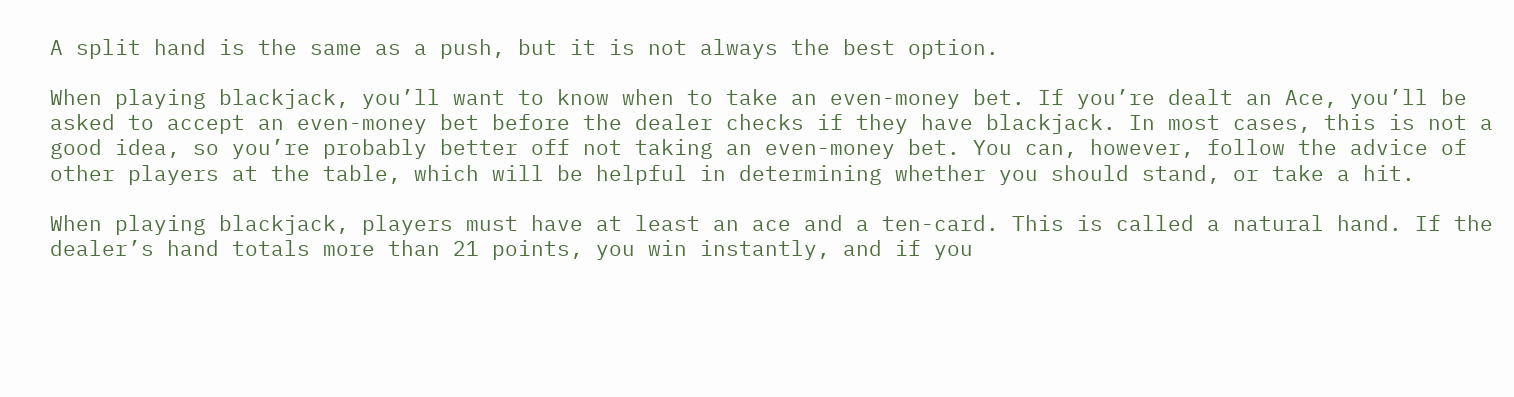A split hand is the same as a push, but it is not always the best option.

When playing blackjack, you’ll want to know when to take an even-money bet. If you’re dealt an Ace, you’ll be asked to accept an even-money bet before the dealer checks if they have blackjack. In most cases, this is not a good idea, so you’re probably better off not taking an even-money bet. You can, however, follow the advice of other players at the table, which will be helpful in determining whether you should stand, or take a hit.

When playing blackjack, players must have at least an ace and a ten-card. This is called a natural hand. If the dealer’s hand totals more than 21 points, you win instantly, and if you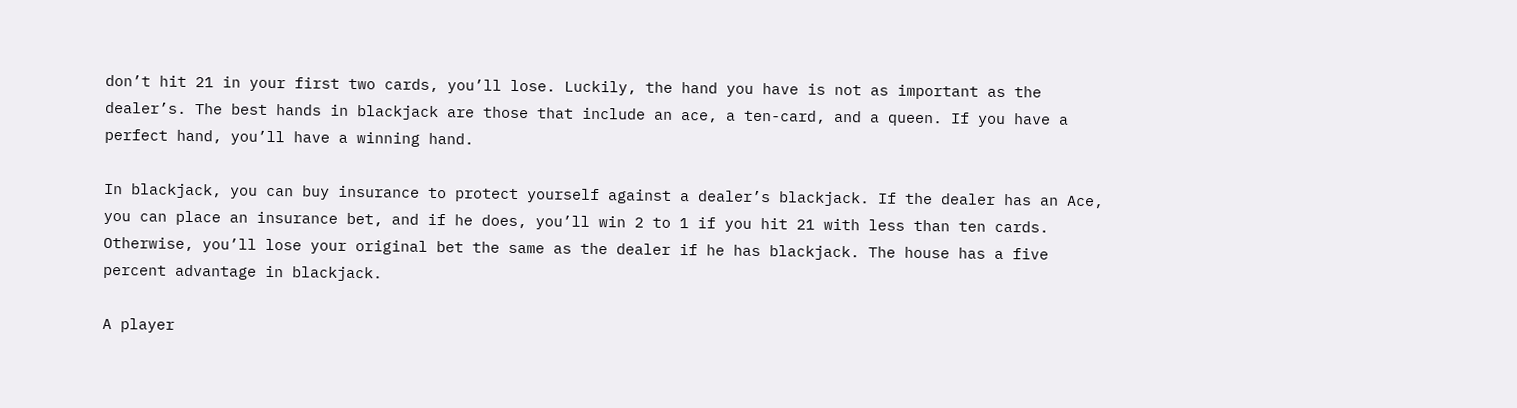don’t hit 21 in your first two cards, you’ll lose. Luckily, the hand you have is not as important as the dealer’s. The best hands in blackjack are those that include an ace, a ten-card, and a queen. If you have a perfect hand, you’ll have a winning hand.

In blackjack, you can buy insurance to protect yourself against a dealer’s blackjack. If the dealer has an Ace, you can place an insurance bet, and if he does, you’ll win 2 to 1 if you hit 21 with less than ten cards. Otherwise, you’ll lose your original bet the same as the dealer if he has blackjack. The house has a five percent advantage in blackjack.

A player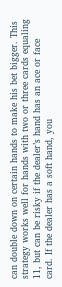can double down on certain hands to make his bet bigger. This strategy works well for hands with two or three cards equaling 11, but can be risky if the dealer’s hand has an ace or face card. If the dealer has a soft hand, you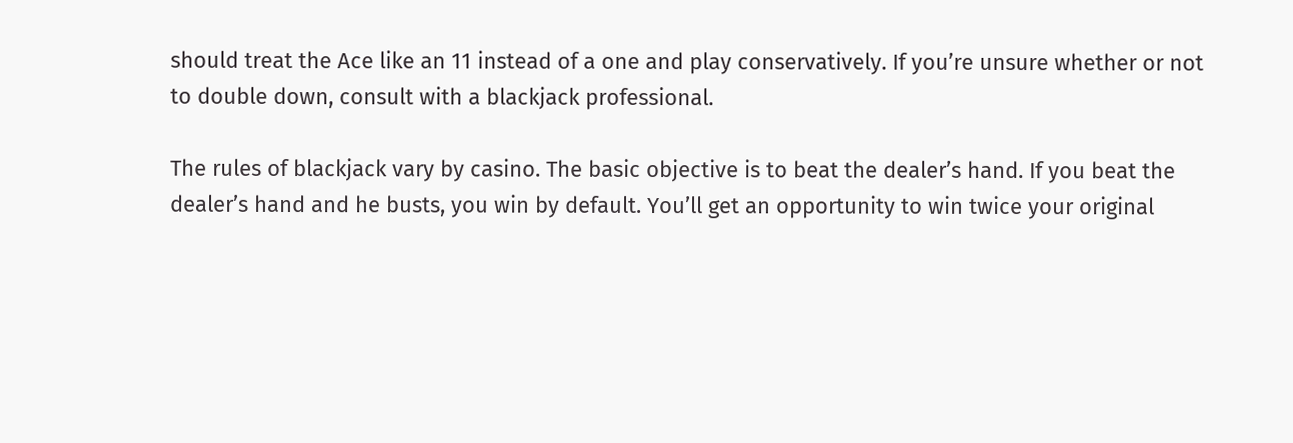should treat the Ace like an 11 instead of a one and play conservatively. If you’re unsure whether or not to double down, consult with a blackjack professional.

The rules of blackjack vary by casino. The basic objective is to beat the dealer’s hand. If you beat the dealer’s hand and he busts, you win by default. You’ll get an opportunity to win twice your original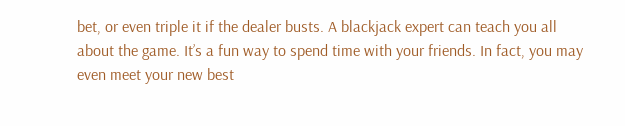bet, or even triple it if the dealer busts. A blackjack expert can teach you all about the game. It’s a fun way to spend time with your friends. In fact, you may even meet your new best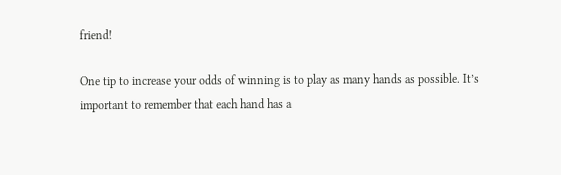friend!

One tip to increase your odds of winning is to play as many hands as possible. It’s important to remember that each hand has a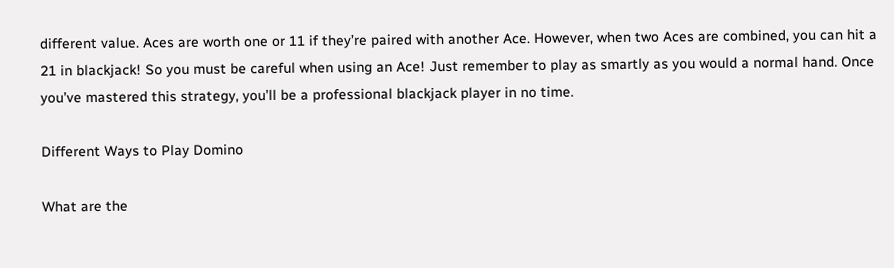different value. Aces are worth one or 11 if they’re paired with another Ace. However, when two Aces are combined, you can hit a 21 in blackjack! So you must be careful when using an Ace! Just remember to play as smartly as you would a normal hand. Once you’ve mastered this strategy, you’ll be a professional blackjack player in no time.

Different Ways to Play Domino

What are the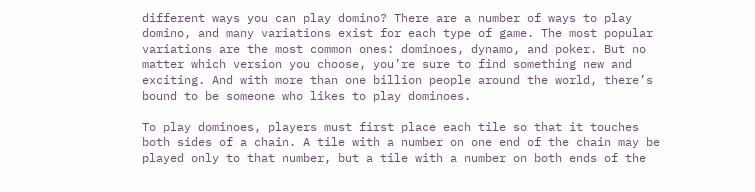different ways you can play domino? There are a number of ways to play domino, and many variations exist for each type of game. The most popular variations are the most common ones: dominoes, dynamo, and poker. But no matter which version you choose, you’re sure to find something new and exciting. And with more than one billion people around the world, there’s bound to be someone who likes to play dominoes.

To play dominoes, players must first place each tile so that it touches both sides of a chain. A tile with a number on one end of the chain may be played only to that number, but a tile with a number on both ends of the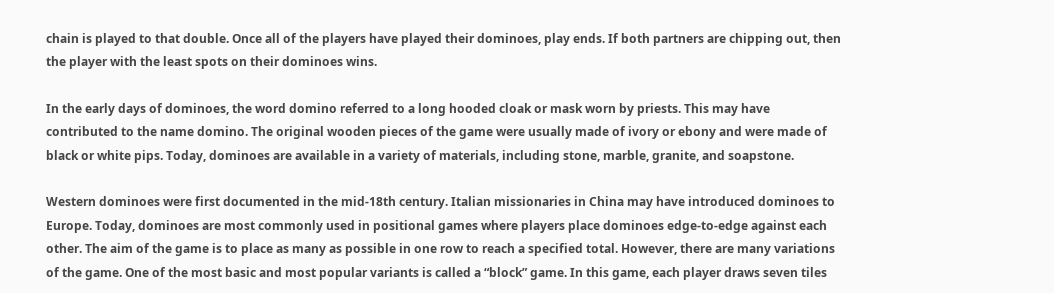chain is played to that double. Once all of the players have played their dominoes, play ends. If both partners are chipping out, then the player with the least spots on their dominoes wins.

In the early days of dominoes, the word domino referred to a long hooded cloak or mask worn by priests. This may have contributed to the name domino. The original wooden pieces of the game were usually made of ivory or ebony and were made of black or white pips. Today, dominoes are available in a variety of materials, including stone, marble, granite, and soapstone.

Western dominoes were first documented in the mid-18th century. Italian missionaries in China may have introduced dominoes to Europe. Today, dominoes are most commonly used in positional games where players place dominoes edge-to-edge against each other. The aim of the game is to place as many as possible in one row to reach a specified total. However, there are many variations of the game. One of the most basic and most popular variants is called a “block” game. In this game, each player draws seven tiles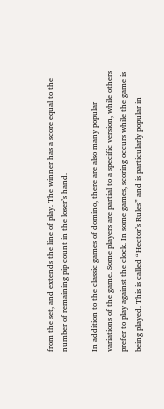from the set, and extends the line of play. The winner has a score equal to the number of remaining pip count in the loser’s hand.

In addition to the classic games of domino, there are also many popular variations of the game. Some players are partial to a specific version, while others prefer to play against the clock. In some games, scoring occurs while the game is being played. This is called “Hector’s Rules” and is particularly popular in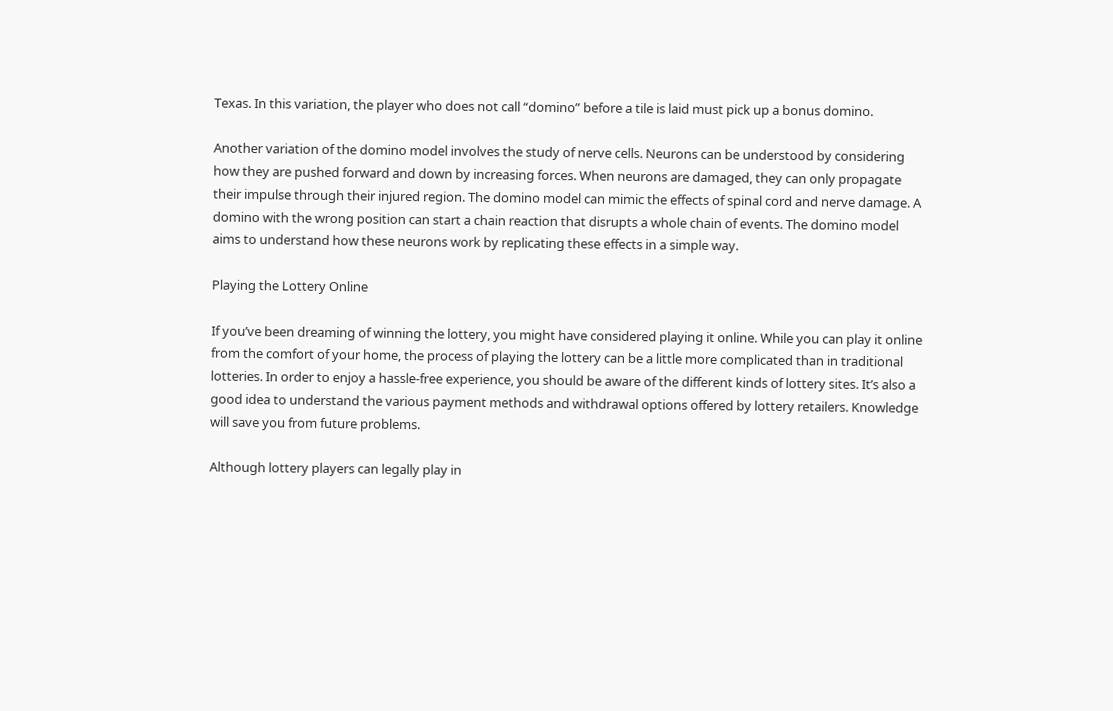Texas. In this variation, the player who does not call “domino” before a tile is laid must pick up a bonus domino.

Another variation of the domino model involves the study of nerve cells. Neurons can be understood by considering how they are pushed forward and down by increasing forces. When neurons are damaged, they can only propagate their impulse through their injured region. The domino model can mimic the effects of spinal cord and nerve damage. A domino with the wrong position can start a chain reaction that disrupts a whole chain of events. The domino model aims to understand how these neurons work by replicating these effects in a simple way.

Playing the Lottery Online

If you’ve been dreaming of winning the lottery, you might have considered playing it online. While you can play it online from the comfort of your home, the process of playing the lottery can be a little more complicated than in traditional lotteries. In order to enjoy a hassle-free experience, you should be aware of the different kinds of lottery sites. It’s also a good idea to understand the various payment methods and withdrawal options offered by lottery retailers. Knowledge will save you from future problems.

Although lottery players can legally play in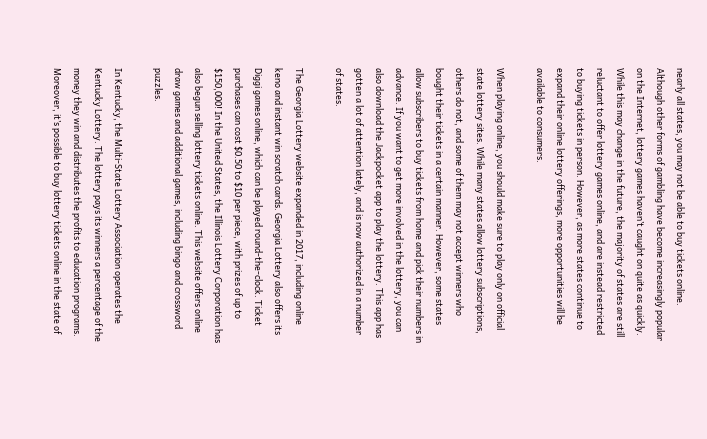nearly all states, you may not be able to buy tickets online. Although other forms of gambling have become increasingly popular on the Internet, lottery games haven’t caught on quite as quickly. While this may change in the future, the majority of states are still reluctant to offer lottery games online, and are instead restricted to buying tickets in person. However, as more states continue to expand their online lottery offerings, more opportunities will be available to consumers.

When playing online, you should make sure to play only on official state lottery sites. While many states allow lottery subscriptions, others do not, and some of them may not accept winners who bought their tickets in a certain manner. However, some states allow subscribers to buy tickets from home and pick their numbers in advance. If you want to get more involved in the lottery, you can also download the Jackpocket app to play the lottery. This app has gotten a lot of attention lately, and is now authorized in a number of states.

The Georgia Lottery website expanded in 2017, including online keno and instant win scratch cards. Georgia Lottery also offers its Diggi games online, which can be played round-the-clock. Ticket purchases can cost $0.50 to $10 per piece, with prizes of up to $150,000! In the United States, the Illinois Lottery Corporation has also begun selling lottery tickets online. This website offers online draw games and additional games, including bingo and crossword puzzles.

In Kentucky, the Multi-State Lottery Association operates the Kentucky Lottery. The lottery pays its winners a percentage of the money they win and distributes the profits to education programs. Moreover, it’s possible to buy lottery tickets online in the state of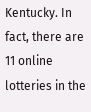Kentucky. In fact, there are 11 online lotteries in the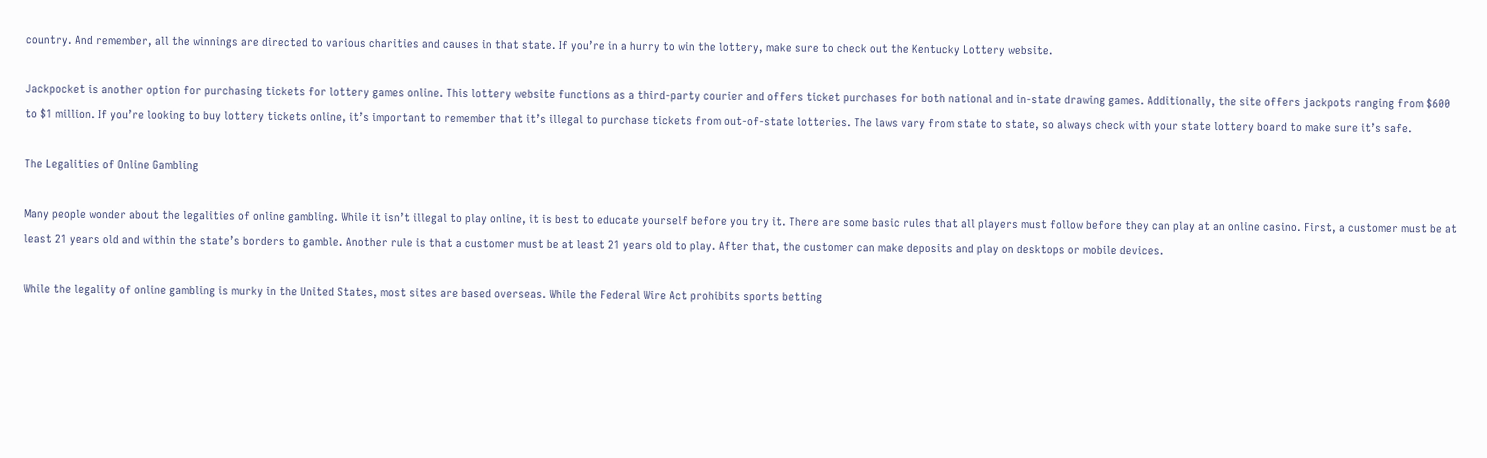country. And remember, all the winnings are directed to various charities and causes in that state. If you’re in a hurry to win the lottery, make sure to check out the Kentucky Lottery website.

Jackpocket is another option for purchasing tickets for lottery games online. This lottery website functions as a third-party courier and offers ticket purchases for both national and in-state drawing games. Additionally, the site offers jackpots ranging from $600 to $1 million. If you’re looking to buy lottery tickets online, it’s important to remember that it’s illegal to purchase tickets from out-of-state lotteries. The laws vary from state to state, so always check with your state lottery board to make sure it’s safe.

The Legalities of Online Gambling

Many people wonder about the legalities of online gambling. While it isn’t illegal to play online, it is best to educate yourself before you try it. There are some basic rules that all players must follow before they can play at an online casino. First, a customer must be at least 21 years old and within the state’s borders to gamble. Another rule is that a customer must be at least 21 years old to play. After that, the customer can make deposits and play on desktops or mobile devices.

While the legality of online gambling is murky in the United States, most sites are based overseas. While the Federal Wire Act prohibits sports betting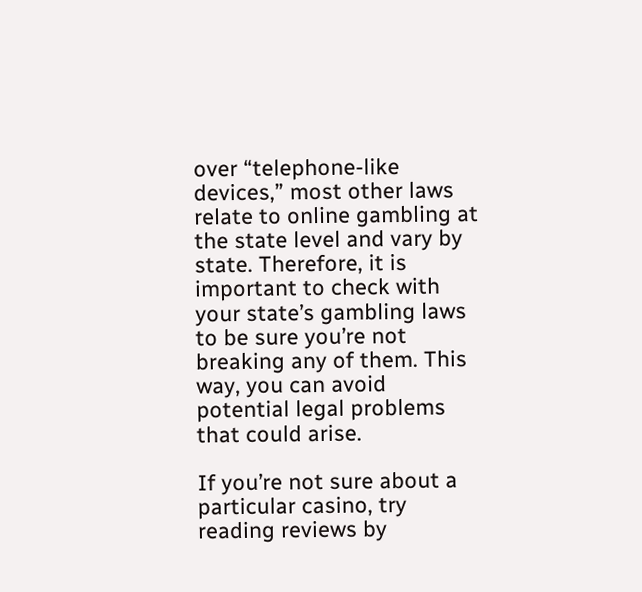over “telephone-like devices,” most other laws relate to online gambling at the state level and vary by state. Therefore, it is important to check with your state’s gambling laws to be sure you’re not breaking any of them. This way, you can avoid potential legal problems that could arise.

If you’re not sure about a particular casino, try reading reviews by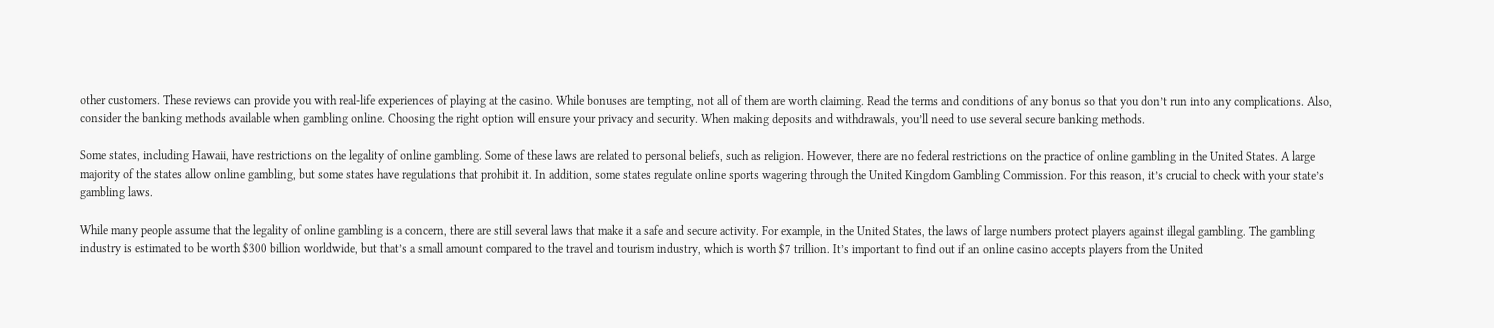other customers. These reviews can provide you with real-life experiences of playing at the casino. While bonuses are tempting, not all of them are worth claiming. Read the terms and conditions of any bonus so that you don’t run into any complications. Also, consider the banking methods available when gambling online. Choosing the right option will ensure your privacy and security. When making deposits and withdrawals, you’ll need to use several secure banking methods.

Some states, including Hawaii, have restrictions on the legality of online gambling. Some of these laws are related to personal beliefs, such as religion. However, there are no federal restrictions on the practice of online gambling in the United States. A large majority of the states allow online gambling, but some states have regulations that prohibit it. In addition, some states regulate online sports wagering through the United Kingdom Gambling Commission. For this reason, it’s crucial to check with your state’s gambling laws.

While many people assume that the legality of online gambling is a concern, there are still several laws that make it a safe and secure activity. For example, in the United States, the laws of large numbers protect players against illegal gambling. The gambling industry is estimated to be worth $300 billion worldwide, but that’s a small amount compared to the travel and tourism industry, which is worth $7 trillion. It’s important to find out if an online casino accepts players from the United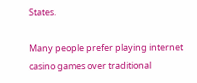States.

Many people prefer playing internet casino games over traditional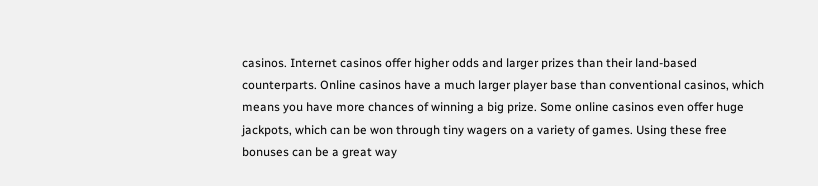casinos. Internet casinos offer higher odds and larger prizes than their land-based counterparts. Online casinos have a much larger player base than conventional casinos, which means you have more chances of winning a big prize. Some online casinos even offer huge jackpots, which can be won through tiny wagers on a variety of games. Using these free bonuses can be a great way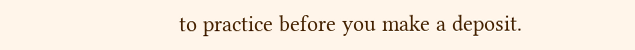to practice before you make a deposit.